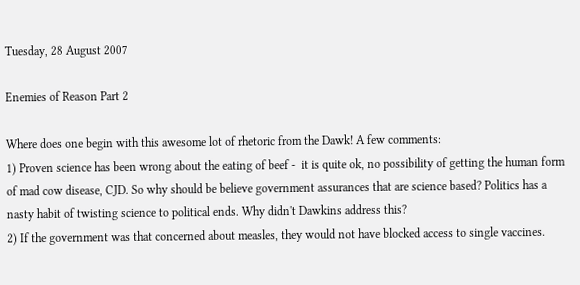Tuesday, 28 August 2007

Enemies of Reason Part 2

Where does one begin with this awesome lot of rhetoric from the Dawk! A few comments:
1) Proven science has been wrong about the eating of beef -  it is quite ok, no possibility of getting the human form of mad cow disease, CJD. So why should be believe government assurances that are science based? Politics has a nasty habit of twisting science to political ends. Why didn't Dawkins address this?
2) If the government was that concerned about measles, they would not have blocked access to single vaccines.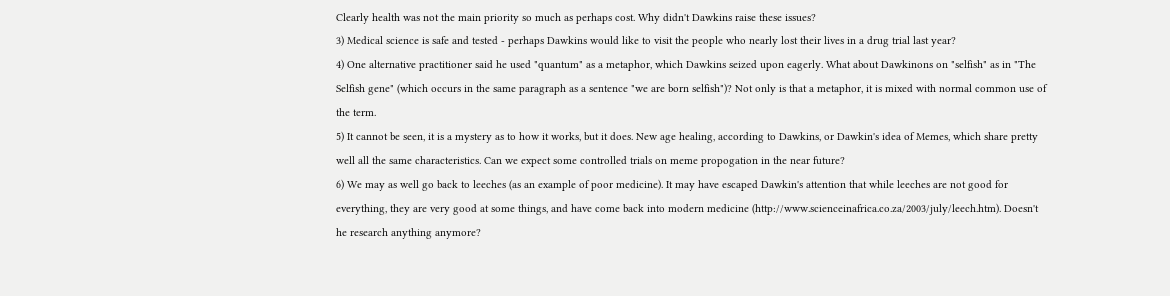Clearly health was not the main priority so much as perhaps cost. Why didn't Dawkins raise these issues?
3) Medical science is safe and tested - perhaps Dawkins would like to visit the people who nearly lost their lives in a drug trial last year?
4) One alternative practitioner said he used "quantum" as a metaphor, which Dawkins seized upon eagerly. What about Dawkinons on "selfish" as in "The Selfish gene" (which occurs in the same paragraph as a sentence "we are born selfish")? Not only is that a metaphor, it is mixed with normal common use of the term.
5) It cannot be seen, it is a mystery as to how it works, but it does. New age healing, according to Dawkins, or Dawkin's idea of Memes, which share pretty well all the same characteristics. Can we expect some controlled trials on meme propogation in the near future?
6) We may as well go back to leeches (as an example of poor medicine). It may have escaped Dawkin's attention that while leeches are not good for everything, they are very good at some things, and have come back into modern medicine (http://www.scienceinafrica.co.za/2003/july/leech.htm). Doesn't he research anything anymore?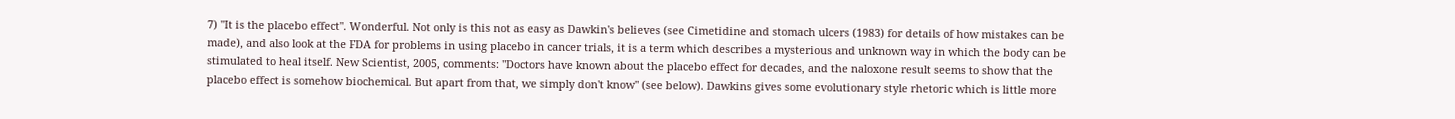7) "It is the placebo effect". Wonderful. Not only is this not as easy as Dawkin's believes (see Cimetidine and stomach ulcers (1983) for details of how mistakes can be made), and also look at the FDA for problems in using placebo in cancer trials, it is a term which describes a mysterious and unknown way in which the body can be stimulated to heal itself. New Scientist, 2005, comments: "Doctors have known about the placebo effect for decades, and the naloxone result seems to show that the placebo effect is somehow biochemical. But apart from that, we simply don't know" (see below). Dawkins gives some evolutionary style rhetoric which is little more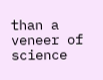than a veneer of science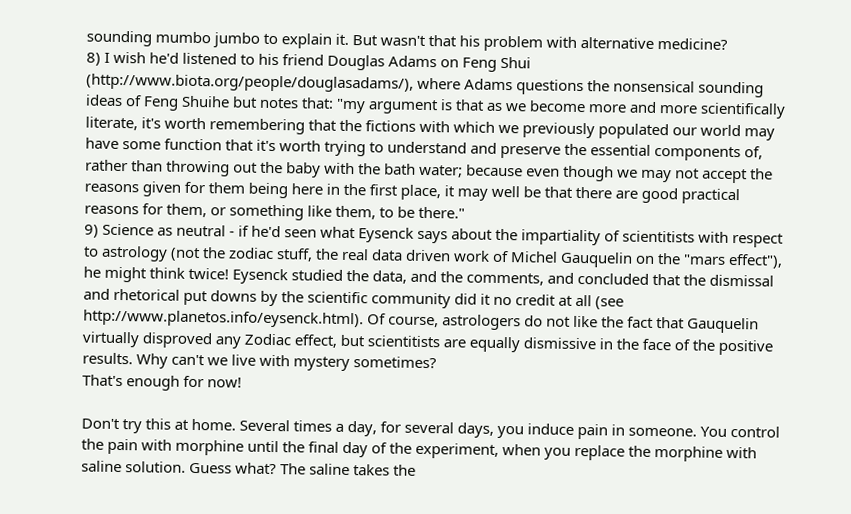sounding mumbo jumbo to explain it. But wasn't that his problem with alternative medicine?
8) I wish he'd listened to his friend Douglas Adams on Feng Shui (http://www.biota.org/people/douglasadams/), where Adams questions the nonsensical sounding ideas of Feng Shuihe but notes that: "my argument is that as we become more and more scientifically literate, it's worth remembering that the fictions with which we previously populated our world may have some function that it's worth trying to understand and preserve the essential components of, rather than throwing out the baby with the bath water; because even though we may not accept the reasons given for them being here in the first place, it may well be that there are good practical reasons for them, or something like them, to be there."
9) Science as neutral - if he'd seen what Eysenck says about the impartiality of scientitists with respect to astrology (not the zodiac stuff, the real data driven work of Michel Gauquelin on the "mars effect"), he might think twice! Eysenck studied the data, and the comments, and concluded that the dismissal and rhetorical put downs by the scientific community did it no credit at all (see http://www.planetos.info/eysenck.html). Of course, astrologers do not like the fact that Gauquelin virtually disproved any Zodiac effect, but scientitists are equally dismissive in the face of the positive results. Why can't we live with mystery sometimes?
That's enough for now!

Don't try this at home. Several times a day, for several days, you induce pain in someone. You control the pain with morphine until the final day of the experiment, when you replace the morphine with saline solution. Guess what? The saline takes the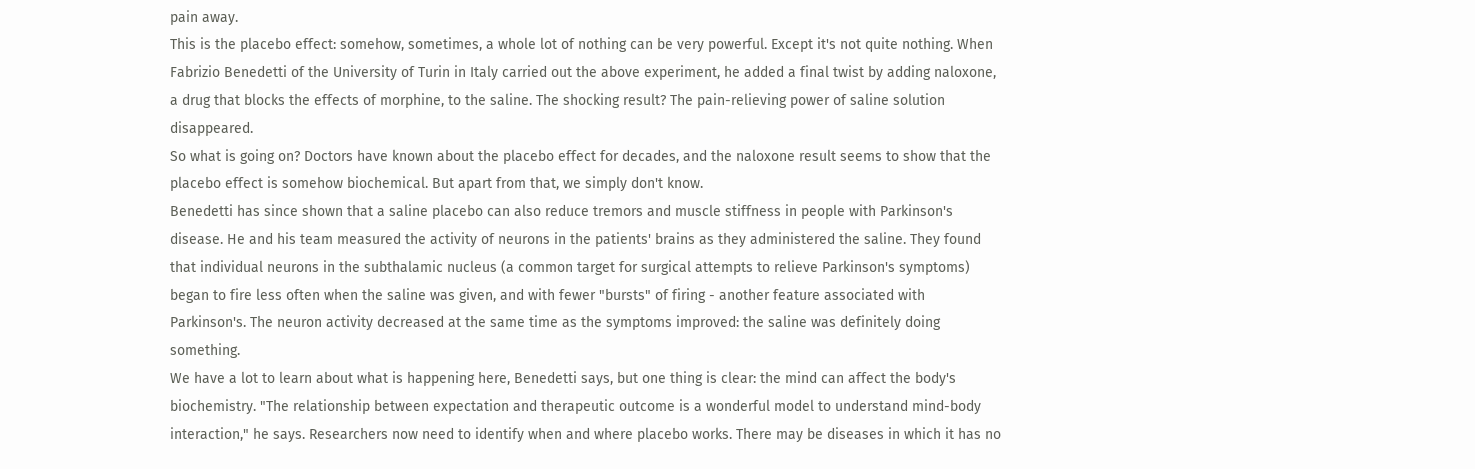pain away.
This is the placebo effect: somehow, sometimes, a whole lot of nothing can be very powerful. Except it's not quite nothing. When Fabrizio Benedetti of the University of Turin in Italy carried out the above experiment, he added a final twist by adding naloxone, a drug that blocks the effects of morphine, to the saline. The shocking result? The pain-relieving power of saline solution disappeared.
So what is going on? Doctors have known about the placebo effect for decades, and the naloxone result seems to show that the placebo effect is somehow biochemical. But apart from that, we simply don't know.
Benedetti has since shown that a saline placebo can also reduce tremors and muscle stiffness in people with Parkinson's disease. He and his team measured the activity of neurons in the patients' brains as they administered the saline. They found that individual neurons in the subthalamic nucleus (a common target for surgical attempts to relieve Parkinson's symptoms) began to fire less often when the saline was given, and with fewer "bursts" of firing - another feature associated with Parkinson's. The neuron activity decreased at the same time as the symptoms improved: the saline was definitely doing something.
We have a lot to learn about what is happening here, Benedetti says, but one thing is clear: the mind can affect the body's biochemistry. "The relationship between expectation and therapeutic outcome is a wonderful model to understand mind-body interaction," he says. Researchers now need to identify when and where placebo works. There may be diseases in which it has no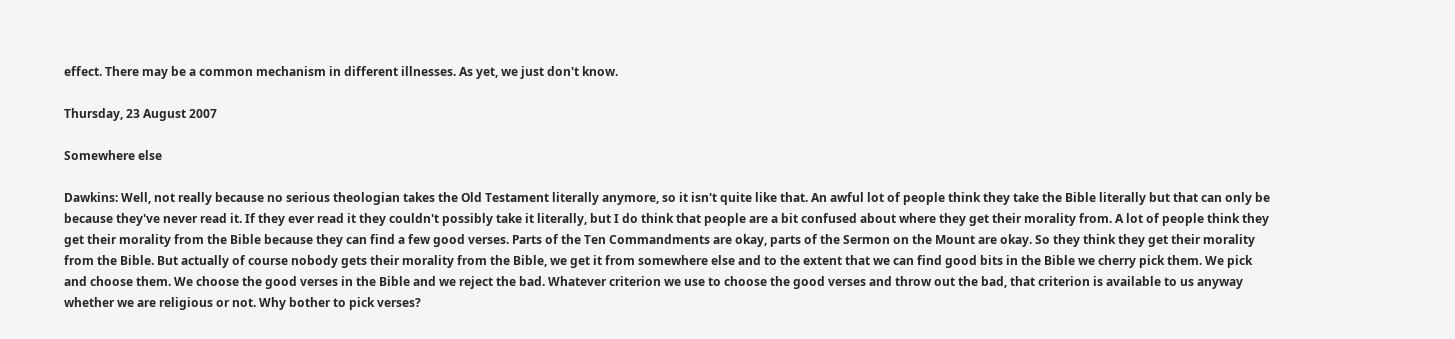effect. There may be a common mechanism in different illnesses. As yet, we just don't know.

Thursday, 23 August 2007

Somewhere else

Dawkins: Well, not really because no serious theologian takes the Old Testament literally anymore, so it isn't quite like that. An awful lot of people think they take the Bible literally but that can only be because they've never read it. If they ever read it they couldn't possibly take it literally, but I do think that people are a bit confused about where they get their morality from. A lot of people think they get their morality from the Bible because they can find a few good verses. Parts of the Ten Commandments are okay, parts of the Sermon on the Mount are okay. So they think they get their morality from the Bible. But actually of course nobody gets their morality from the Bible, we get it from somewhere else and to the extent that we can find good bits in the Bible we cherry pick them. We pick and choose them. We choose the good verses in the Bible and we reject the bad. Whatever criterion we use to choose the good verses and throw out the bad, that criterion is available to us anyway whether we are religious or not. Why bother to pick verses?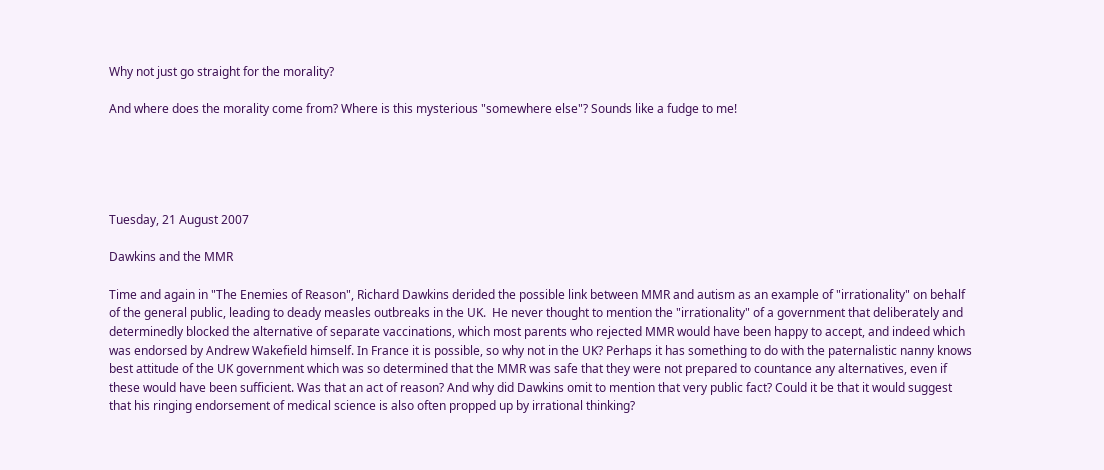Why not just go straight for the morality?

And where does the morality come from? Where is this mysterious "somewhere else"? Sounds like a fudge to me!





Tuesday, 21 August 2007

Dawkins and the MMR

Time and again in "The Enemies of Reason", Richard Dawkins derided the possible link between MMR and autism as an example of "irrationality" on behalf of the general public, leading to deady measles outbreaks in the UK.  He never thought to mention the "irrationality" of a government that deliberately and determinedly blocked the alternative of separate vaccinations, which most parents who rejected MMR would have been happy to accept, and indeed which was endorsed by Andrew Wakefield himself. In France it is possible, so why not in the UK? Perhaps it has something to do with the paternalistic nanny knows best attitude of the UK government which was so determined that the MMR was safe that they were not prepared to countance any alternatives, even if these would have been sufficient. Was that an act of reason? And why did Dawkins omit to mention that very public fact? Could it be that it would suggest that his ringing endorsement of medical science is also often propped up by irrational thinking?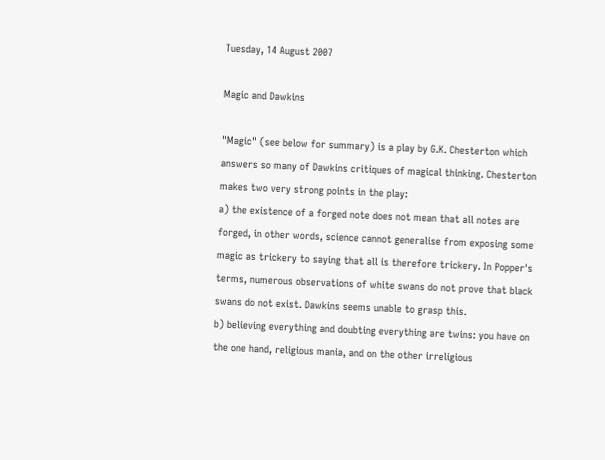Tuesday, 14 August 2007

Magic and Dawkins

"Magic" (see below for summary) is a play by G.K. Chesterton which answers so many of Dawkins critiques of magical thinking. Chesterton makes two very strong points in the play:
a) the existence of a forged note does not mean that all notes are forged, in other words, science cannot generalise from exposing some magic as trickery to saying that all is therefore trickery. In Popper's terms, numerous observations of white swans do not prove that black swans do not exist. Dawkins seems unable to grasp this.
b) believing everything and doubting everything are twins: you have on the one hand, religious mania, and on the other irreligious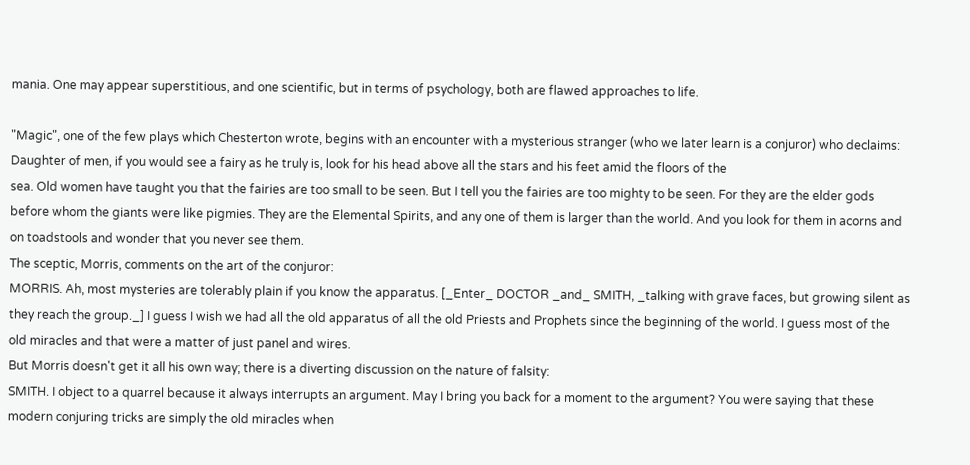mania. One may appear superstitious, and one scientific, but in terms of psychology, both are flawed approaches to life.

"Magic", one of the few plays which Chesterton wrote, begins with an encounter with a mysterious stranger (who we later learn is a conjuror) who declaims:
Daughter of men, if you would see a fairy as he truly is, look for his head above all the stars and his feet amid the floors of the
sea. Old women have taught you that the fairies are too small to be seen. But I tell you the fairies are too mighty to be seen. For they are the elder gods before whom the giants were like pigmies. They are the Elemental Spirits, and any one of them is larger than the world. And you look for them in acorns and on toadstools and wonder that you never see them.
The sceptic, Morris, comments on the art of the conjuror:
MORRIS. Ah, most mysteries are tolerably plain if you know the apparatus. [_Enter_ DOCTOR _and_ SMITH, _talking with grave faces, but growing silent as they reach the group._] I guess I wish we had all the old apparatus of all the old Priests and Prophets since the beginning of the world. I guess most of the old miracles and that were a matter of just panel and wires.
But Morris doesn't get it all his own way; there is a diverting discussion on the nature of falsity:
SMITH. I object to a quarrel because it always interrupts an argument. May I bring you back for a moment to the argument? You were saying that these modern conjuring tricks are simply the old miracles when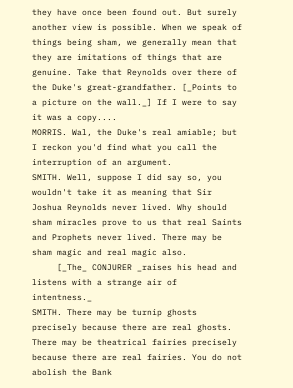they have once been found out. But surely another view is possible. When we speak of things being sham, we generally mean that they are imitations of things that are genuine. Take that Reynolds over there of the Duke's great-grandfather. [_Points to a picture on the wall._] If I were to say
it was a copy....
MORRIS. Wal, the Duke's real amiable; but I reckon you'd find what you call the interruption of an argument.
SMITH. Well, suppose I did say so, you wouldn't take it as meaning that Sir Joshua Reynolds never lived. Why should sham miracles prove to us that real Saints and Prophets never lived. There may be sham magic and real magic also.
     [_The_ CONJURER _raises his head and listens with a strange air of      intentness._
SMITH. There may be turnip ghosts precisely because there are real ghosts. There may be theatrical fairies precisely because there are real fairies. You do not abolish the Bank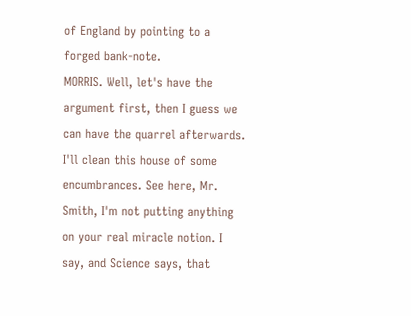of England by pointing to a forged bank-note.
MORRIS. Well, let's have the argument first, then I guess we can have the quarrel afterwards. I'll clean this house of some encumbrances. See here, Mr. Smith, I'm not putting anything on your real miracle notion. I say, and Science says, that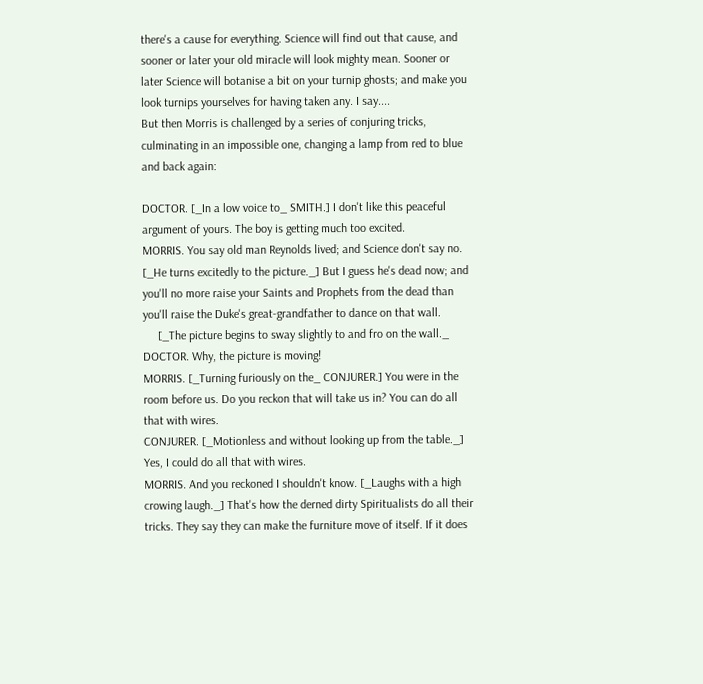there's a cause for everything. Science will find out that cause, and sooner or later your old miracle will look mighty mean. Sooner or later Science will botanise a bit on your turnip ghosts; and make you look turnips yourselves for having taken any. I say....
But then Morris is challenged by a series of conjuring tricks, culminating in an impossible one, changing a lamp from red to blue and back again:

DOCTOR. [_In a low voice to_ SMITH.] I don't like this peaceful argument of yours. The boy is getting much too excited.
MORRIS. You say old man Reynolds lived; and Science don't say no. [_He turns excitedly to the picture._] But I guess he's dead now; and you'll no more raise your Saints and Prophets from the dead than you'll raise the Duke's great-grandfather to dance on that wall.
     [_The picture begins to sway slightly to and fro on the wall._
DOCTOR. Why, the picture is moving!
MORRIS. [_Turning furiously on the_ CONJURER.] You were in the room before us. Do you reckon that will take us in? You can do all that with wires.
CONJURER. [_Motionless and without looking up from the table._] Yes, I could do all that with wires.
MORRIS. And you reckoned I shouldn't know. [_Laughs with a high crowing laugh._] That's how the derned dirty Spiritualists do all their tricks. They say they can make the furniture move of itself. If it does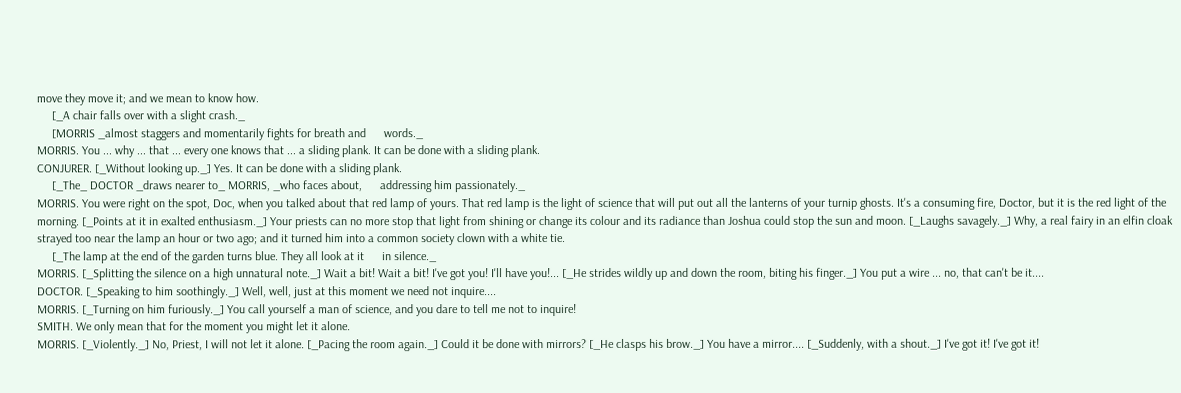move they move it; and we mean to know how.
     [_A chair falls over with a slight crash._
     [MORRIS _almost staggers and momentarily fights for breath and      words._
MORRIS. You ... why ... that ... every one knows that ... a sliding plank. It can be done with a sliding plank.
CONJURER. [_Without looking up._] Yes. It can be done with a sliding plank.
     [_The_ DOCTOR _draws nearer to_ MORRIS, _who faces about,      addressing him passionately._
MORRIS. You were right on the spot, Doc, when you talked about that red lamp of yours. That red lamp is the light of science that will put out all the lanterns of your turnip ghosts. It's a consuming fire, Doctor, but it is the red light of the morning. [_Points at it in exalted enthusiasm._] Your priests can no more stop that light from shining or change its colour and its radiance than Joshua could stop the sun and moon. [_Laughs savagely._] Why, a real fairy in an elfin cloak strayed too near the lamp an hour or two ago; and it turned him into a common society clown with a white tie.
     [_The lamp at the end of the garden turns blue. They all look at it      in silence._
MORRIS. [_Splitting the silence on a high unnatural note._] Wait a bit! Wait a bit! I've got you! I'll have you!... [_He strides wildly up and down the room, biting his finger._] You put a wire ... no, that can't be it....
DOCTOR. [_Speaking to him soothingly._] Well, well, just at this moment we need not inquire....
MORRIS. [_Turning on him furiously._] You call yourself a man of science, and you dare to tell me not to inquire!
SMITH. We only mean that for the moment you might let it alone.
MORRIS. [_Violently._] No, Priest, I will not let it alone. [_Pacing the room again._] Could it be done with mirrors? [_He clasps his brow._] You have a mirror.... [_Suddenly, with a shout._] I've got it! I've got it!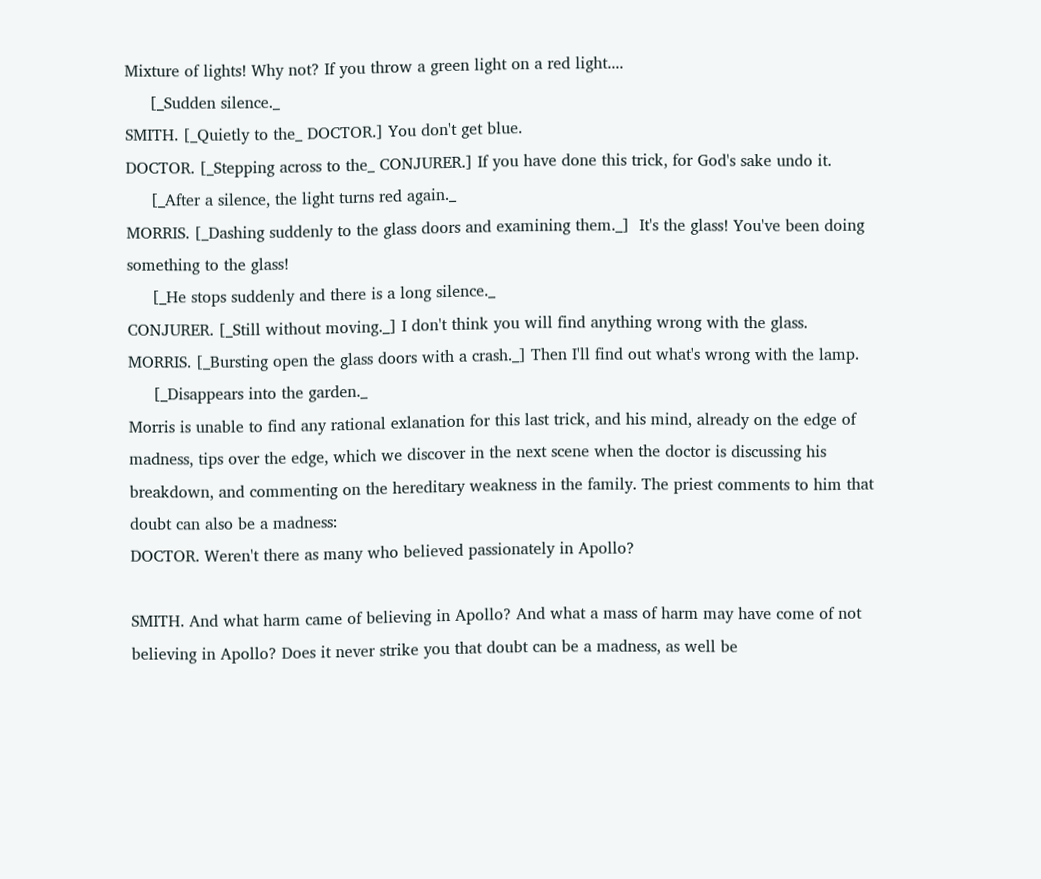Mixture of lights! Why not? If you throw a green light on a red light....
     [_Sudden silence._
SMITH. [_Quietly to the_ DOCTOR.] You don't get blue.
DOCTOR. [_Stepping across to the_ CONJURER.] If you have done this trick, for God's sake undo it.
     [_After a silence, the light turns red again._
MORRIS. [_Dashing suddenly to the glass doors and examining them._]  It's the glass! You've been doing something to the glass!
     [_He stops suddenly and there is a long silence._
CONJURER. [_Still without moving._] I don't think you will find anything wrong with the glass.
MORRIS. [_Bursting open the glass doors with a crash._] Then I'll find out what's wrong with the lamp.
     [_Disappears into the garden._
Morris is unable to find any rational exlanation for this last trick, and his mind, already on the edge of madness, tips over the edge, which we discover in the next scene when the doctor is discussing his breakdown, and commenting on the hereditary weakness in the family. The priest comments to him that doubt can also be a madness:
DOCTOR. Weren't there as many who believed passionately in Apollo?

SMITH. And what harm came of believing in Apollo? And what a mass of harm may have come of not believing in Apollo? Does it never strike you that doubt can be a madness, as well be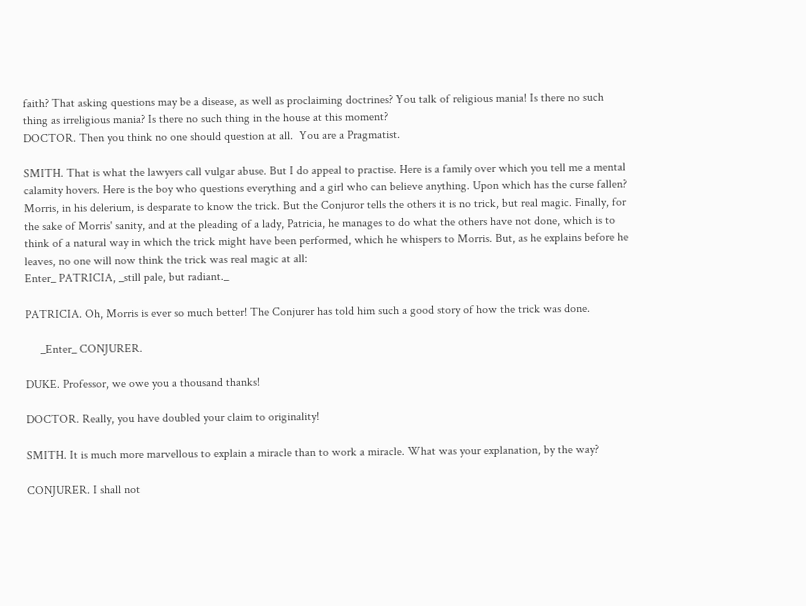faith? That asking questions may be a disease, as well as proclaiming doctrines? You talk of religious mania! Is there no such thing as irreligious mania? Is there no such thing in the house at this moment?
DOCTOR. Then you think no one should question at all.  You are a Pragmatist.

SMITH. That is what the lawyers call vulgar abuse. But I do appeal to practise. Here is a family over which you tell me a mental calamity hovers. Here is the boy who questions everything and a girl who can believe anything. Upon which has the curse fallen?
Morris, in his delerium, is desparate to know the trick. But the Conjuror tells the others it is no trick, but real magic. Finally, for the sake of Morris' sanity, and at the pleading of a lady, Patricia, he manages to do what the others have not done, which is to think of a natural way in which the trick might have been performed, which he whispers to Morris. But, as he explains before he leaves, no one will now think the trick was real magic at all:
Enter_ PATRICIA, _still pale, but radiant._

PATRICIA. Oh, Morris is ever so much better! The Conjurer has told him such a good story of how the trick was done.

     _Enter_ CONJURER.

DUKE. Professor, we owe you a thousand thanks!

DOCTOR. Really, you have doubled your claim to originality!

SMITH. It is much more marvellous to explain a miracle than to work a miracle. What was your explanation, by the way?

CONJURER. I shall not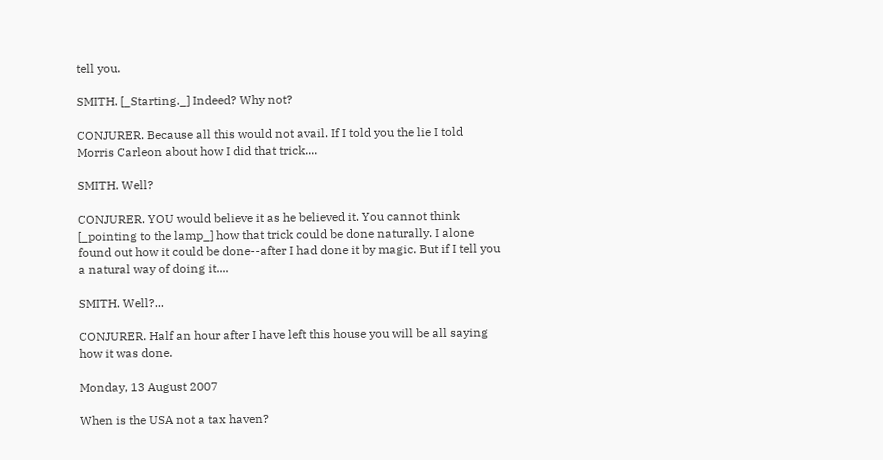tell you.

SMITH. [_Starting._] Indeed? Why not?

CONJURER. Because all this would not avail. If I told you the lie I told Morris Carleon about how I did that trick....

SMITH. Well?

CONJURER. YOU would believe it as he believed it. You cannot think [_pointing to the lamp_] how that trick could be done naturally. I alone found out how it could be done--after I had done it by magic. But if I tell you a natural way of doing it....

SMITH. Well?...

CONJURER. Half an hour after I have left this house you will be all saying how it was done.

Monday, 13 August 2007

When is the USA not a tax haven?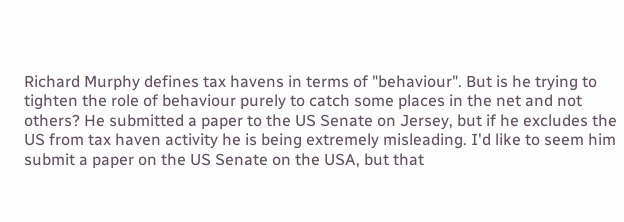Richard Murphy defines tax havens in terms of "behaviour". But is he trying to tighten the role of behaviour purely to catch some places in the net and not others? He submitted a paper to the US Senate on Jersey, but if he excludes the US from tax haven activity he is being extremely misleading. I'd like to seem him submit a paper on the US Senate on the USA, but that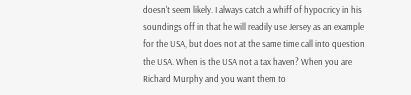doesn't seem likely. I always catch a whiff of hypocricy in his soundings off in that he will readily use Jersey as an example for the USA, but does not at the same time call into question the USA. When is the USA not a tax haven? When you are Richard Murphy and you want them to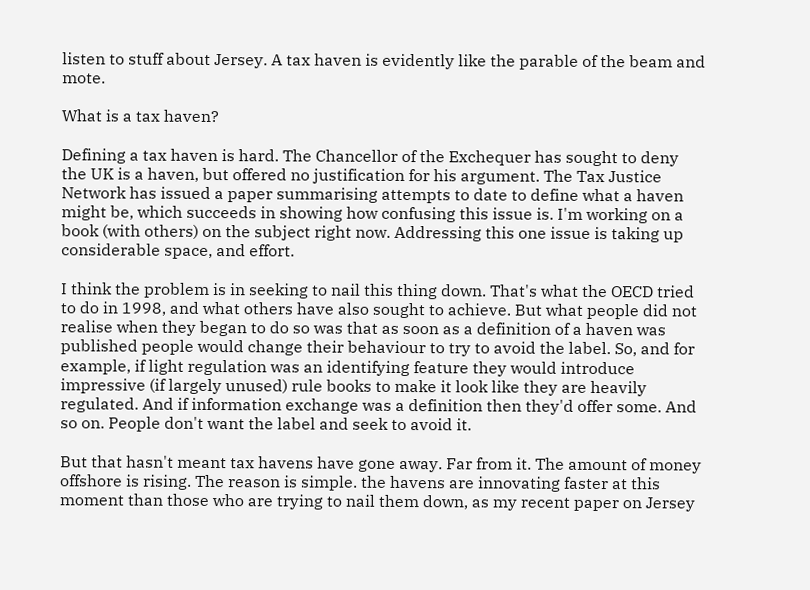listen to stuff about Jersey. A tax haven is evidently like the parable of the beam and mote.

What is a tax haven?

Defining a tax haven is hard. The Chancellor of the Exchequer has sought to deny the UK is a haven, but offered no justification for his argument. The Tax Justice Network has issued a paper summarising attempts to date to define what a haven might be, which succeeds in showing how confusing this issue is. I'm working on a book (with others) on the subject right now. Addressing this one issue is taking up considerable space, and effort.

I think the problem is in seeking to nail this thing down. That's what the OECD tried to do in 1998, and what others have also sought to achieve. But what people did not realise when they began to do so was that as soon as a definition of a haven was published people would change their behaviour to try to avoid the label. So, and for example, if light regulation was an identifying feature they would introduce impressive (if largely unused) rule books to make it look like they are heavily regulated. And if information exchange was a definition then they'd offer some. And so on. People don't want the label and seek to avoid it.

But that hasn't meant tax havens have gone away. Far from it. The amount of money offshore is rising. The reason is simple. the havens are innovating faster at this moment than those who are trying to nail them down, as my recent paper on Jersey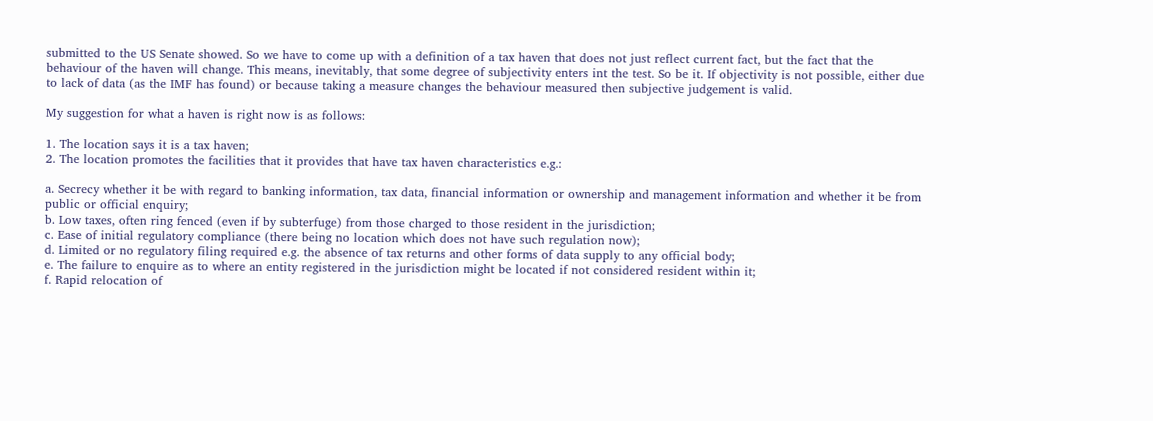submitted to the US Senate showed. So we have to come up with a definition of a tax haven that does not just reflect current fact, but the fact that the behaviour of the haven will change. This means, inevitably, that some degree of subjectivity enters int the test. So be it. If objectivity is not possible, either due to lack of data (as the IMF has found) or because taking a measure changes the behaviour measured then subjective judgement is valid.

My suggestion for what a haven is right now is as follows:

1. The location says it is a tax haven;
2. The location promotes the facilities that it provides that have tax haven characteristics e.g.:

a. Secrecy whether it be with regard to banking information, tax data, financial information or ownership and management information and whether it be from public or official enquiry;
b. Low taxes, often ring fenced (even if by subterfuge) from those charged to those resident in the jurisdiction;
c. Ease of initial regulatory compliance (there being no location which does not have such regulation now);
d. Limited or no regulatory filing required e.g. the absence of tax returns and other forms of data supply to any official body;
e. The failure to enquire as to where an entity registered in the jurisdiction might be located if not considered resident within it;
f. Rapid relocation of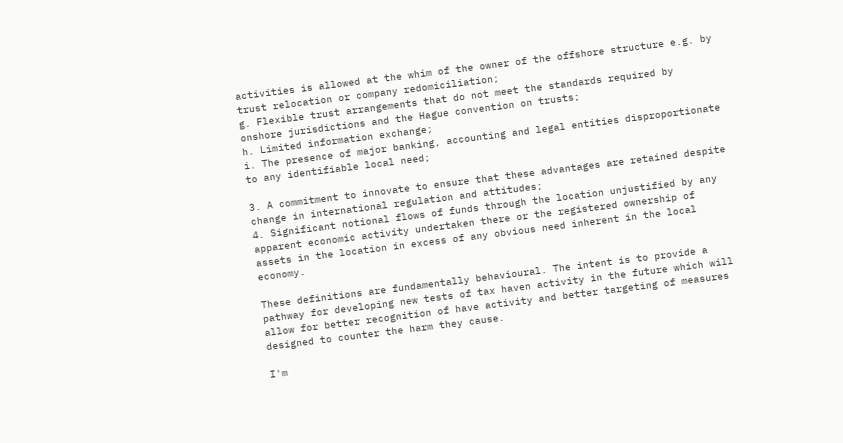activities is allowed at the whim of the owner of the offshore structure e.g. by trust relocation or company redomiciliation;
g. Flexible trust arrangements that do not meet the standards required by onshore jurisdictions and the Hague convention on trusts;
h. Limited information exchange;
i. The presence of major banking, accounting and legal entities disproportionate to any identifiable local need;

3. A commitment to innovate to ensure that these advantages are retained despite change in international regulation and attitudes;
4. Significant notional flows of funds through the location unjustified by any apparent economic activity undertaken there or the registered ownership of assets in the location in excess of any obvious need inherent in the local economy.

These definitions are fundamentally behavioural. The intent is to provide a pathway for developing new tests of tax haven activity in the future which will allow for better recognition of have activity and better targeting of measures designed to counter the harm they cause.

I'm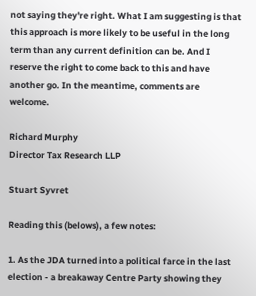not saying they're right. What I am suggesting is that this approach is more likely to be useful in the long term than any current definition can be. And I reserve the right to come back to this and have another go. In the meantime, comments are welcome.

Richard Murphy
Director Tax Research LLP

Stuart Syvret

Reading this (belows), a few notes:

1. As the JDA turned into a political farce in the last election - a breakaway Centre Party showing they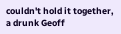couldn't hold it together, a drunk Geoff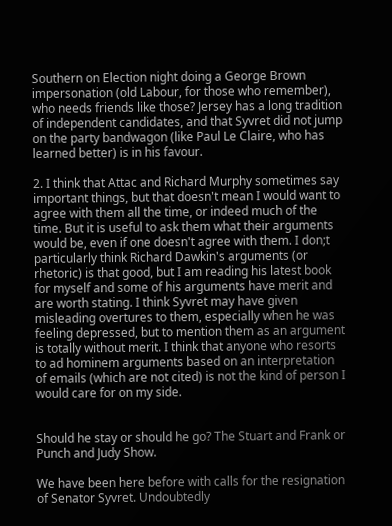Southern on Election night doing a George Brown impersonation (old Labour, for those who remember), who needs friends like those? Jersey has a long tradition of independent candidates, and that Syvret did not jump on the party bandwagon (like Paul Le Claire, who has learned better) is in his favour.

2. I think that Attac and Richard Murphy sometimes say important things, but that doesn't mean I would want to agree with them all the time, or indeed much of the time. But it is useful to ask them what their arguments would be, even if one doesn't agree with them. I don;t particularly think Richard Dawkin's arguments (or rhetoric) is that good, but I am reading his latest book for myself and some of his arguments have merit and are worth stating. I think Syvret may have given misleading overtures to them, especially when he was feeling depressed, but to mention them as an argument is totally without merit. I think that anyone who resorts to ad hominem arguments based on an interpretation of emails (which are not cited) is not the kind of person I would care for on my side.


Should he stay or should he go? The Stuart and Frank or Punch and Judy Show.

We have been here before with calls for the resignation of Senator Syvret. Undoubtedly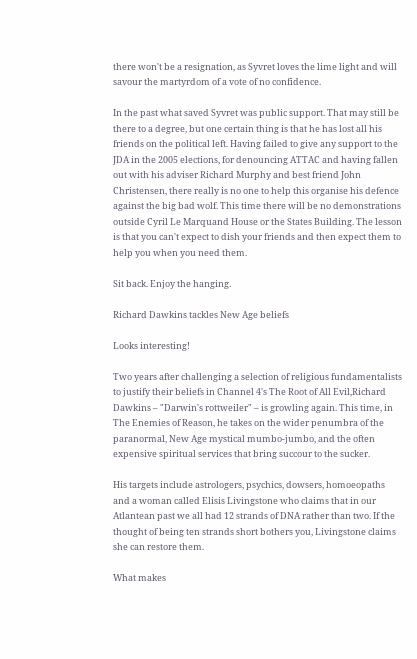there won't be a resignation, as Syvret loves the lime light and will savour the martyrdom of a vote of no confidence.

In the past what saved Syvret was public support. That may still be there to a degree, but one certain thing is that he has lost all his friends on the political left. Having failed to give any support to the JDA in the 2005 elections, for denouncing ATTAC and having fallen out with his adviser Richard Murphy and best friend John Christensen, there really is no one to help this organise his defence against the big bad wolf. This time there will be no demonstrations outside Cyril Le Marquand House or the States Building. The lesson is that you can't expect to dish your friends and then expect them to help you when you need them.

Sit back. Enjoy the hanging.

Richard Dawkins tackles New Age beliefs

Looks interesting!

Two years after challenging a selection of religious fundamentalists to justify their beliefs in Channel 4's The Root of All Evil,Richard Dawkins – "Darwin's rottweiler" – is growling again. This time, in The Enemies of Reason, he takes on the wider penumbra of the paranormal, New Age mystical mumbo-jumbo, and the often expensive spiritual services that bring succour to the sucker.

His targets include astrologers, psychics, dowsers, homoeopaths and a woman called Elisis Livingstone who claims that in our Atlantean past we all had 12 strands of DNA rather than two. If the thought of being ten strands short bothers you, Livingstone claims she can restore them.

What makes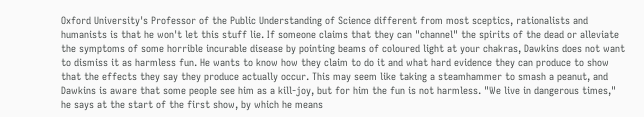Oxford University's Professor of the Public Understanding of Science different from most sceptics, rationalists and humanists is that he won't let this stuff lie. If someone claims that they can "channel" the spirits of the dead or alleviate the symptoms of some horrible incurable disease by pointing beams of coloured light at your chakras, Dawkins does not want to dismiss it as harmless fun. He wants to know how they claim to do it and what hard evidence they can produce to show that the effects they say they produce actually occur. This may seem like taking a steamhammer to smash a peanut, and Dawkins is aware that some people see him as a kill-joy, but for him the fun is not harmless. "We live in dangerous times," he says at the start of the first show, by which he means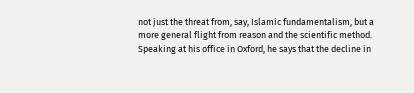not just the threat from, say, Islamic fundamentalism, but a more general flight from reason and the scientific method. Speaking at his office in Oxford, he says that the decline in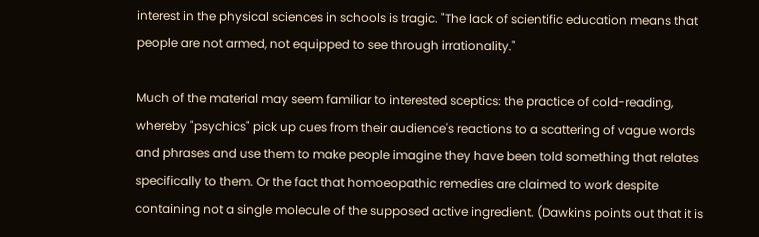interest in the physical sciences in schools is tragic. "The lack of scientific education means that people are not armed, not equipped to see through irrationality."

Much of the material may seem familiar to interested sceptics: the practice of cold-reading, whereby "psychics" pick up cues from their audience's reactions to a scattering of vague words and phrases and use them to make people imagine they have been told something that relates specifically to them. Or the fact that homoeopathic remedies are claimed to work despite containing not a single molecule of the supposed active ingredient. (Dawkins points out that it is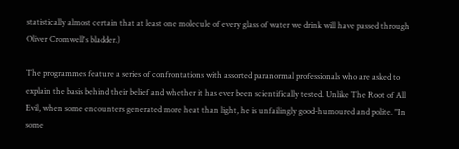statistically almost certain that at least one molecule of every glass of water we drink will have passed through Oliver Cromwell's bladder.)

The programmes feature a series of confrontations with assorted paranormal professionals who are asked to explain the basis behind their belief and whether it has ever been scientifically tested. Unlike The Root of All Evil, when some encounters generated more heat than light, he is unfailingly good-humoured and polite. "In some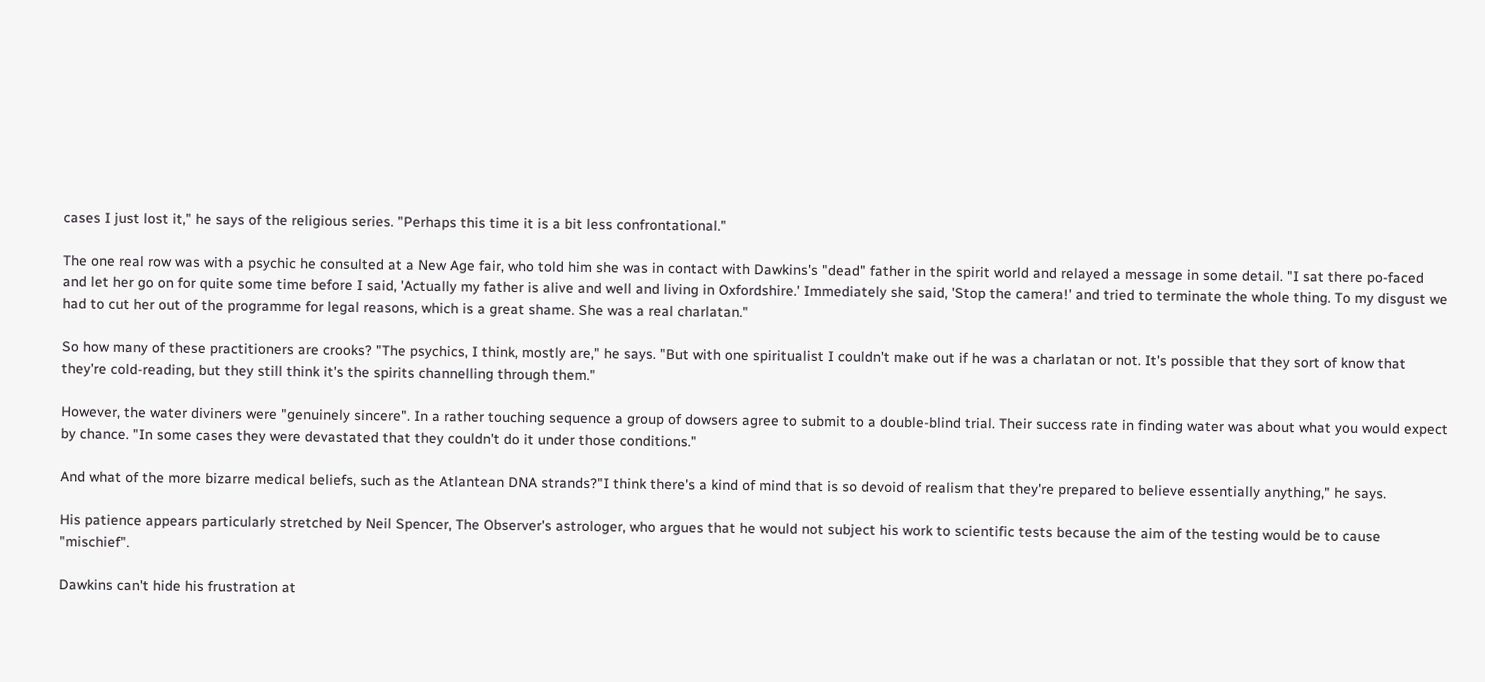cases I just lost it," he says of the religious series. "Perhaps this time it is a bit less confrontational."

The one real row was with a psychic he consulted at a New Age fair, who told him she was in contact with Dawkins's "dead" father in the spirit world and relayed a message in some detail. "I sat there po-faced and let her go on for quite some time before I said, 'Actually my father is alive and well and living in Oxfordshire.' Immediately she said, 'Stop the camera!' and tried to terminate the whole thing. To my disgust we had to cut her out of the programme for legal reasons, which is a great shame. She was a real charlatan."

So how many of these practitioners are crooks? "The psychics, I think, mostly are," he says. "But with one spiritualist I couldn't make out if he was a charlatan or not. It's possible that they sort of know that they're cold-reading, but they still think it's the spirits channelling through them."

However, the water diviners were "genuinely sincere". In a rather touching sequence a group of dowsers agree to submit to a double-blind trial. Their success rate in finding water was about what you would expect by chance. "In some cases they were devastated that they couldn't do it under those conditions."

And what of the more bizarre medical beliefs, such as the Atlantean DNA strands?"I think there's a kind of mind that is so devoid of realism that they're prepared to believe essentially anything," he says.

His patience appears particularly stretched by Neil Spencer, The Observer's astrologer, who argues that he would not subject his work to scientific tests because the aim of the testing would be to cause "mischief".

Dawkins can't hide his frustration at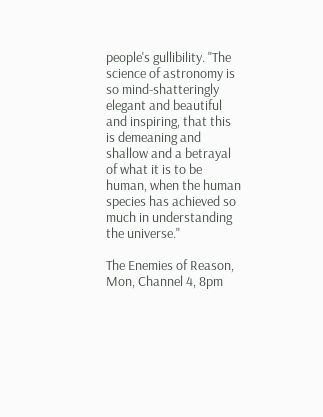people's gullibility. "The science of astronomy is so mind-shatteringly elegant and beautiful and inspiring, that this is demeaning and shallow and a betrayal of what it is to be human, when the human species has achieved so much in understanding the universe."

The Enemies of Reason, Mon, Channel 4, 8pm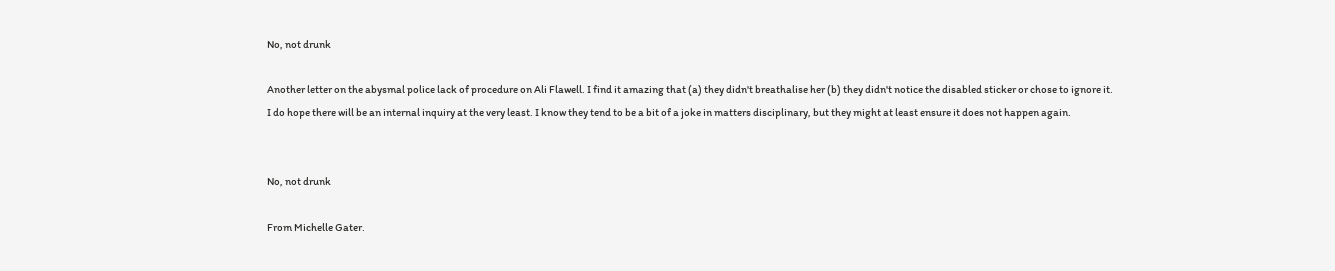No, not drunk

Another letter on the abysmal police lack of procedure on Ali Flawell. I find it amazing that (a) they didn't breathalise her (b) they didn't notice the disabled sticker or chose to ignore it.
I do hope there will be an internal inquiry at the very least. I know they tend to be a bit of a joke in matters disciplinary, but they might at least ensure it does not happen again.


No, not drunk

From Michelle Gater.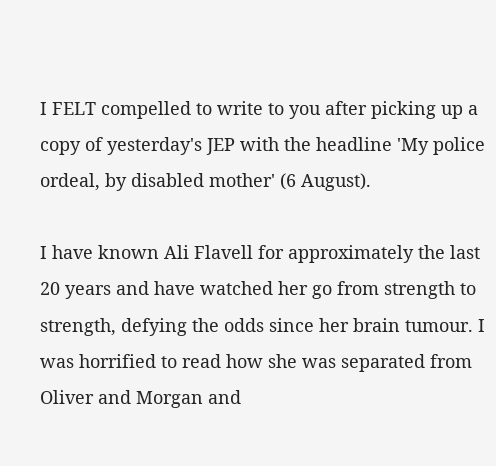I FELT compelled to write to you after picking up a copy of yesterday's JEP with the headline 'My police ordeal, by disabled mother' (6 August).

I have known Ali Flavell for approximately the last 20 years and have watched her go from strength to strength, defying the odds since her brain tumour. I was horrified to read how she was separated from Oliver and Morgan and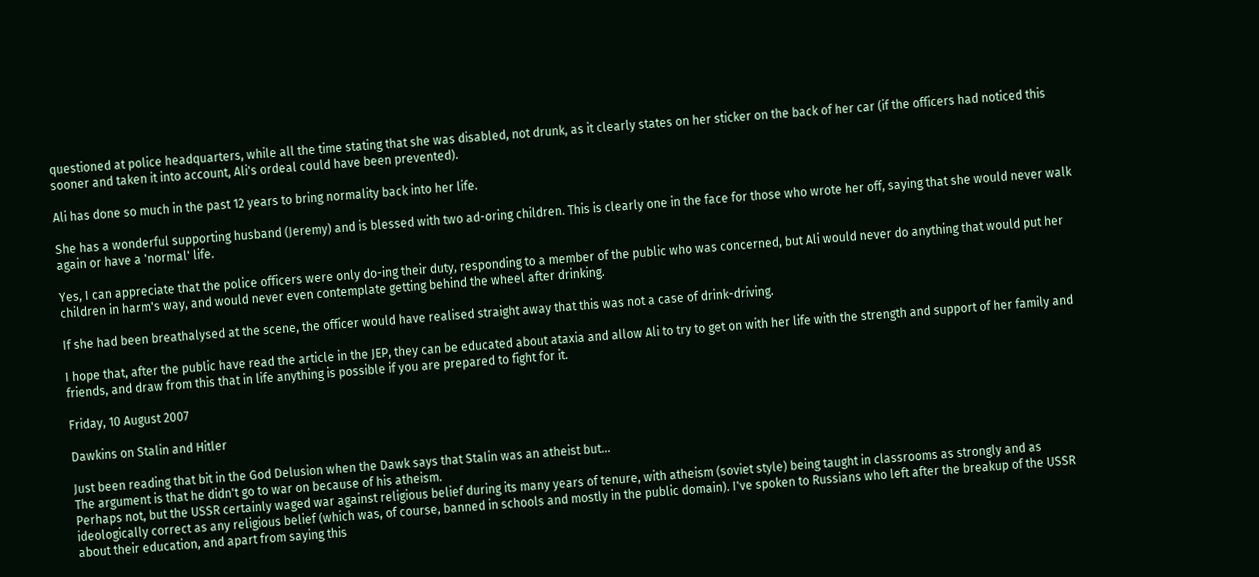questioned at police headquarters, while all the time stating that she was disabled, not drunk, as it clearly states on her sticker on the back of her car (if the officers had noticed this sooner and taken it into account, Ali's ordeal could have been prevented).

Ali has done so much in the past 12 years to bring normality back into her life.

She has a wonderful supporting husband (Jeremy) and is blessed with two ad-oring children. This is clearly one in the face for those who wrote her off, saying that she would never walk again or have a 'normal' life.

Yes, I can appreciate that the police officers were only do-ing their duty, responding to a member of the public who was concerned, but Ali would never do anything that would put her children in harm's way, and would never even contemplate getting behind the wheel after drinking.

If she had been breathalysed at the scene, the officer would have realised straight away that this was not a case of drink-driving.

I hope that, after the public have read the article in the JEP, they can be educated about ataxia and allow Ali to try to get on with her life with the strength and support of her family and friends, and draw from this that in life anything is possible if you are prepared to fight for it.

Friday, 10 August 2007

Dawkins on Stalin and Hitler

Just been reading that bit in the God Delusion when the Dawk says that Stalin was an atheist but...
The argument is that he didn't go to war on because of his atheism.
Perhaps not, but the USSR certainly waged war against religious belief during its many years of tenure, with atheism (soviet style) being taught in classrooms as strongly and as ideologically correct as any religious belief (which was, of course, banned in schools and mostly in the public domain). I've spoken to Russians who left after the breakup of the USSR about their education, and apart from saying this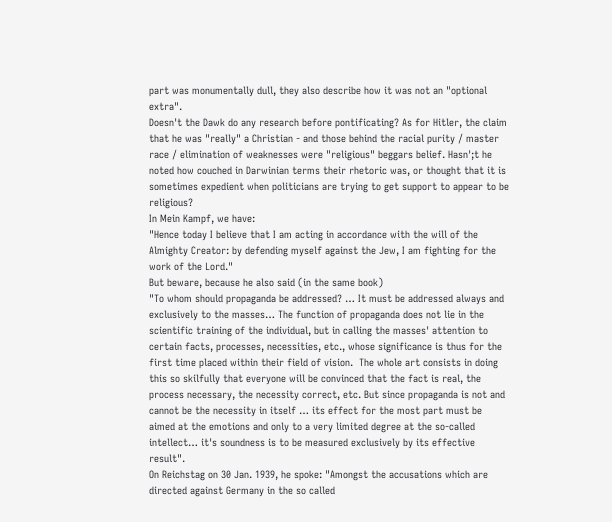part was monumentally dull, they also describe how it was not an "optional extra".
Doesn't the Dawk do any research before pontificating? As for Hitler, the claim that he was "really" a Christian - and those behind the racial purity / master race / elimination of weaknesses were "religious" beggars belief. Hasn';t he noted how couched in Darwinian terms their rhetoric was, or thought that it is sometimes expedient when politicians are trying to get support to appear to be religious?
In Mein Kampf, we have:
"Hence today I believe that I am acting in accordance with the will of the Almighty Creator: by defending myself against the Jew, I am fighting for the work of the Lord."
But beware, because he also said (in the same book)
"To whom should propaganda be addressed? … It must be addressed always and exclusively to the masses… The function of propaganda does not lie in the scientific training of the individual, but in calling the masses' attention to certain facts, processes, necessities, etc., whose significance is thus for the first time placed within their field of vision.  The whole art consists in doing this so skilfully that everyone will be convinced that the fact is real, the process necessary, the necessity correct, etc. But since propaganda is not and cannot be the necessity in itself … its effect for the most part must be aimed at the emotions and only to a very limited degree at the so-called intellect… it's soundness is to be measured exclusively by its effective result".
On Reichstag on 30 Jan. 1939, he spoke: "Amongst the accusations which are directed against Germany in the so called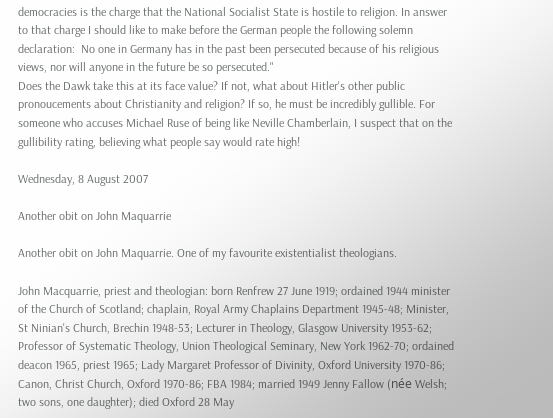democracies is the charge that the National Socialist State is hostile to religion. In answer to that charge I should like to make before the German people the following solemn declaration:  No one in Germany has in the past been persecuted because of his religious views, nor will anyone in the future be so persecuted."
Does the Dawk take this at its face value? If not, what about Hitler's other public pronoucements about Christianity and religion? If so, he must be incredibly gullible. For someone who accuses Michael Ruse of being like Neville Chamberlain, I suspect that on the gullibility rating, believing what people say would rate high!

Wednesday, 8 August 2007

Another obit on John Maquarrie

Another obit on John Maquarrie. One of my favourite existentialist theologians.

John Macquarrie, priest and theologian: born Renfrew 27 June 1919; ordained 1944 minister of the Church of Scotland; chaplain, Royal Army Chaplains Department 1945-48; Minister, St Ninian's Church, Brechin 1948-53; Lecturer in Theology, Glasgow University 1953-62; Professor of Systematic Theology, Union Theological Seminary, New York 1962-70; ordained deacon 1965, priest 1965; Lady Margaret Professor of Divinity, Oxford University 1970-86; Canon, Christ Church, Oxford 1970-86; FBA 1984; married 1949 Jenny Fallow (née Welsh; two sons, one daughter); died Oxford 28 May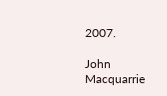2007.

John Macquarrie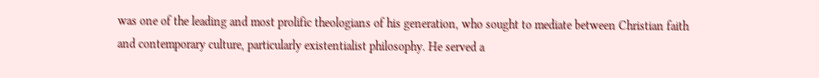was one of the leading and most prolific theologians of his generation, who sought to mediate between Christian faith and contemporary culture, particularly existentialist philosophy. He served a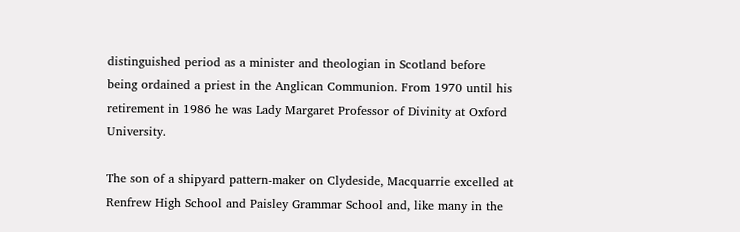distinguished period as a minister and theologian in Scotland before being ordained a priest in the Anglican Communion. From 1970 until his retirement in 1986 he was Lady Margaret Professor of Divinity at Oxford University.

The son of a shipyard pattern-maker on Clydeside, Macquarrie excelled at Renfrew High School and Paisley Grammar School and, like many in the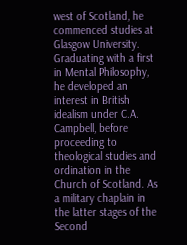west of Scotland, he commenced studies at Glasgow University. Graduating with a first in Mental Philosophy, he developed an interest in British idealism under C.A. Campbell, before proceeding to theological studies and ordination in the Church of Scotland. As a military chaplain in the latter stages of the Second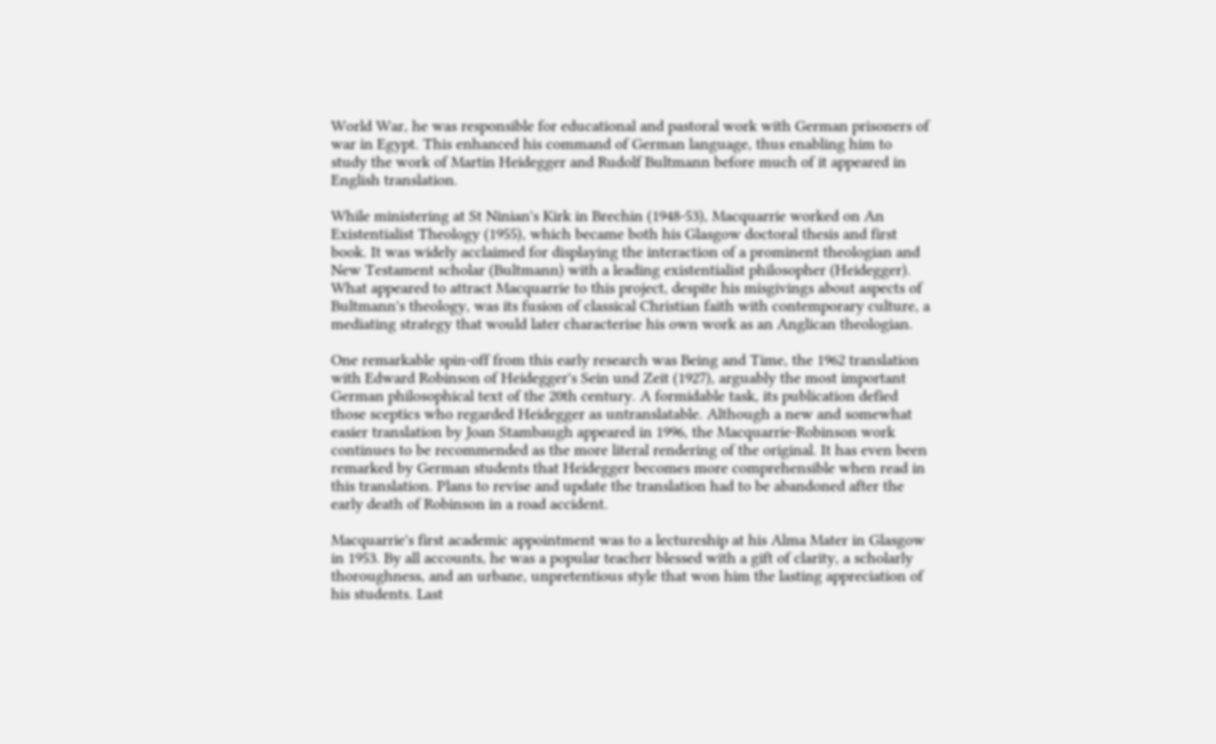World War, he was responsible for educational and pastoral work with German prisoners of war in Egypt. This enhanced his command of German language, thus enabling him to study the work of Martin Heidegger and Rudolf Bultmann before much of it appeared in English translation.

While ministering at St Ninian's Kirk in Brechin (1948-53), Macquarrie worked on An Existentialist Theology (1955), which became both his Glasgow doctoral thesis and first book. It was widely acclaimed for displaying the interaction of a prominent theologian and New Testament scholar (Bultmann) with a leading existentialist philosopher (Heidegger). What appeared to attract Macquarrie to this project, despite his misgivings about aspects of Bultmann's theology, was its fusion of classical Christian faith with contemporary culture, a mediating strategy that would later characterise his own work as an Anglican theologian.

One remarkable spin-off from this early research was Being and Time, the 1962 translation with Edward Robinson of Heidegger's Sein und Zeit (1927), arguably the most important German philosophical text of the 20th century. A formidable task, its publication defied those sceptics who regarded Heidegger as untranslatable. Although a new and somewhat easier translation by Joan Stambaugh appeared in 1996, the Macquarrie-Robinson work continues to be recommended as the more literal rendering of the original. It has even been remarked by German students that Heidegger becomes more comprehensible when read in this translation. Plans to revise and update the translation had to be abandoned after the early death of Robinson in a road accident.

Macquarrie's first academic appointment was to a lectureship at his Alma Mater in Glasgow in 1953. By all accounts, he was a popular teacher blessed with a gift of clarity, a scholarly thoroughness, and an urbane, unpretentious style that won him the lasting appreciation of his students. Last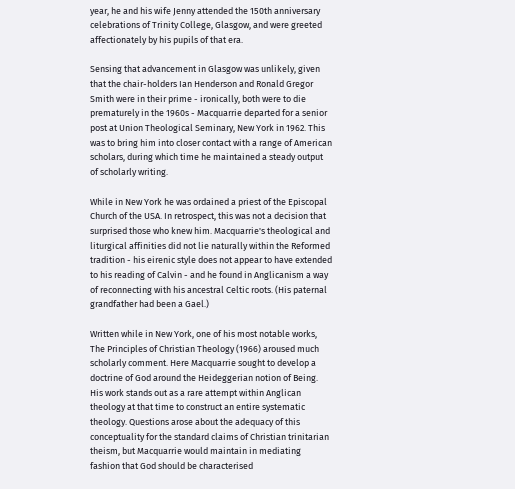year, he and his wife Jenny attended the 150th anniversary celebrations of Trinity College, Glasgow, and were greeted affectionately by his pupils of that era.

Sensing that advancement in Glasgow was unlikely, given that the chair-holders Ian Henderson and Ronald Gregor Smith were in their prime - ironically, both were to die prematurely in the 1960s - Macquarrie departed for a senior post at Union Theological Seminary, New York in 1962. This was to bring him into closer contact with a range of American scholars, during which time he maintained a steady output of scholarly writing.

While in New York he was ordained a priest of the Episcopal Church of the USA. In retrospect, this was not a decision that surprised those who knew him. Macquarrie's theological and liturgical affinities did not lie naturally within the Reformed tradition - his eirenic style does not appear to have extended to his reading of Calvin - and he found in Anglicanism a way of reconnecting with his ancestral Celtic roots. (His paternal grandfather had been a Gael.)

Written while in New York, one of his most notable works, The Principles of Christian Theology (1966) aroused much scholarly comment. Here Macquarrie sought to develop a doctrine of God around the Heideggerian notion of Being. His work stands out as a rare attempt within Anglican theology at that time to construct an entire systematic theology. Questions arose about the adequacy of this conceptuality for the standard claims of Christian trinitarian theism, but Macquarrie would maintain in mediating fashion that God should be characterised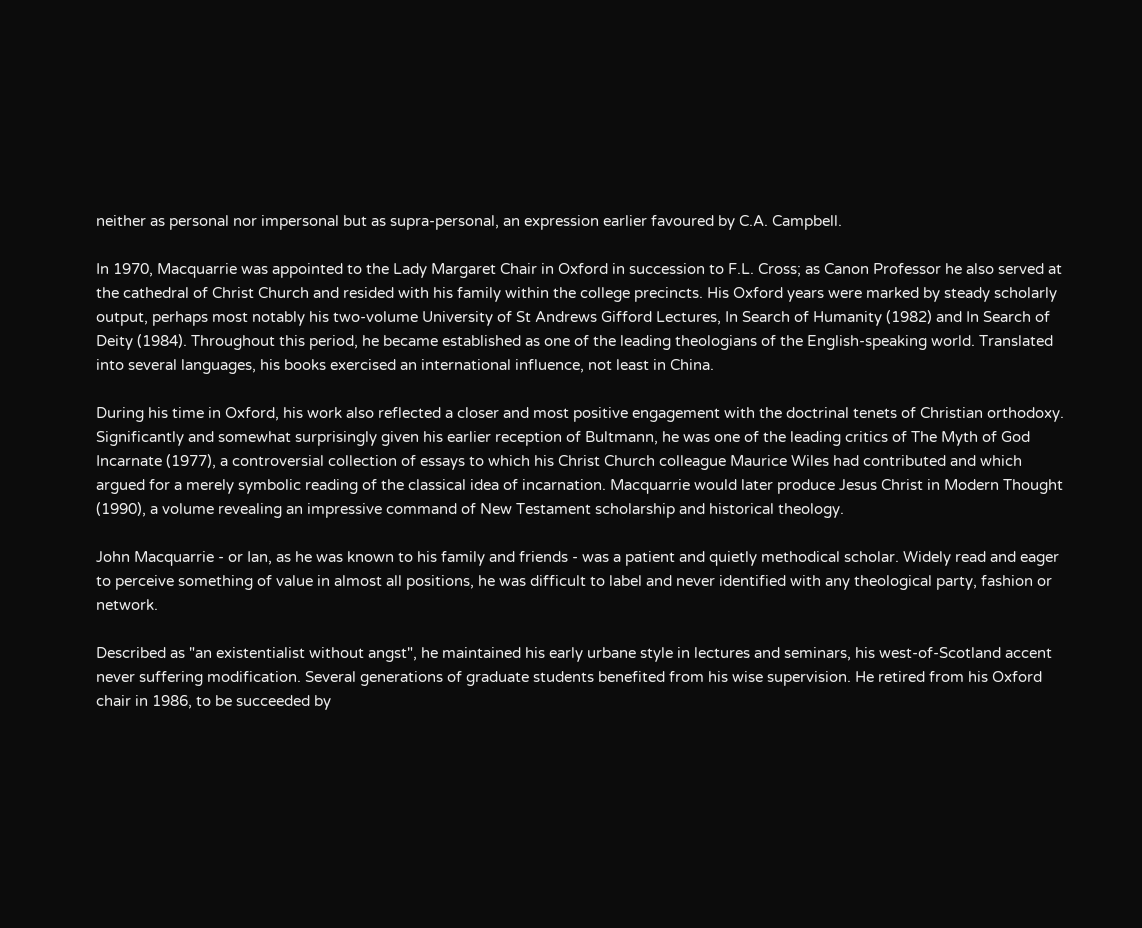neither as personal nor impersonal but as supra-personal, an expression earlier favoured by C.A. Campbell.

In 1970, Macquarrie was appointed to the Lady Margaret Chair in Oxford in succession to F.L. Cross; as Canon Professor he also served at the cathedral of Christ Church and resided with his family within the college precincts. His Oxford years were marked by steady scholarly output, perhaps most notably his two-volume University of St Andrews Gifford Lectures, In Search of Humanity (1982) and In Search of Deity (1984). Throughout this period, he became established as one of the leading theologians of the English-speaking world. Translated into several languages, his books exercised an international influence, not least in China.

During his time in Oxford, his work also reflected a closer and most positive engagement with the doctrinal tenets of Christian orthodoxy. Significantly and somewhat surprisingly given his earlier reception of Bultmann, he was one of the leading critics of The Myth of God Incarnate (1977), a controversial collection of essays to which his Christ Church colleague Maurice Wiles had contributed and which argued for a merely symbolic reading of the classical idea of incarnation. Macquarrie would later produce Jesus Christ in Modern Thought (1990), a volume revealing an impressive command of New Testament scholarship and historical theology.

John Macquarrie - or Ian, as he was known to his family and friends - was a patient and quietly methodical scholar. Widely read and eager to perceive something of value in almost all positions, he was difficult to label and never identified with any theological party, fashion or network.

Described as "an existentialist without angst", he maintained his early urbane style in lectures and seminars, his west-of-Scotland accent never suffering modification. Several generations of graduate students benefited from his wise supervision. He retired from his Oxford chair in 1986, to be succeeded by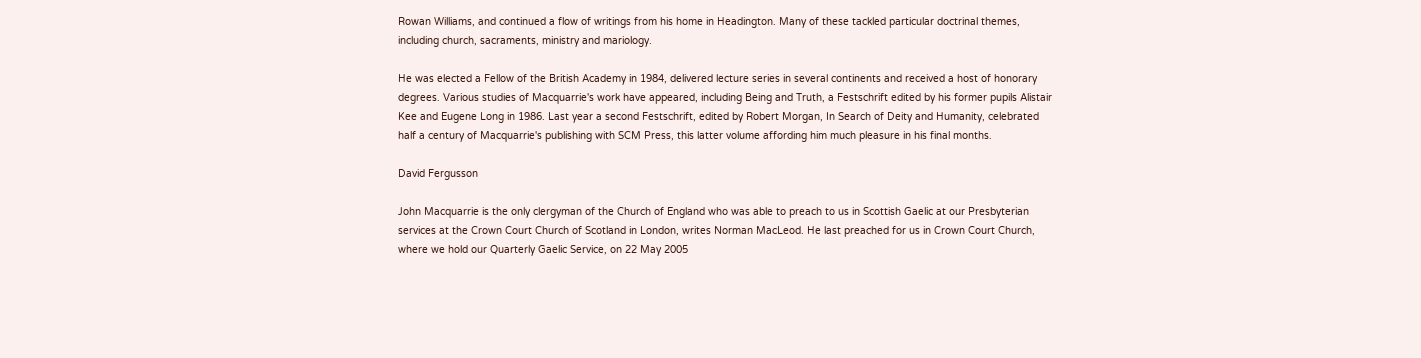Rowan Williams, and continued a flow of writings from his home in Headington. Many of these tackled particular doctrinal themes, including church, sacraments, ministry and mariology.

He was elected a Fellow of the British Academy in 1984, delivered lecture series in several continents and received a host of honorary degrees. Various studies of Macquarrie's work have appeared, including Being and Truth, a Festschrift edited by his former pupils Alistair Kee and Eugene Long in 1986. Last year a second Festschrift, edited by Robert Morgan, In Search of Deity and Humanity, celebrated half a century of Macquarrie's publishing with SCM Press, this latter volume affording him much pleasure in his final months.

David Fergusson

John Macquarrie is the only clergyman of the Church of England who was able to preach to us in Scottish Gaelic at our Presbyterian services at the Crown Court Church of Scotland in London, writes Norman MacLeod. He last preached for us in Crown Court Church, where we hold our Quarterly Gaelic Service, on 22 May 2005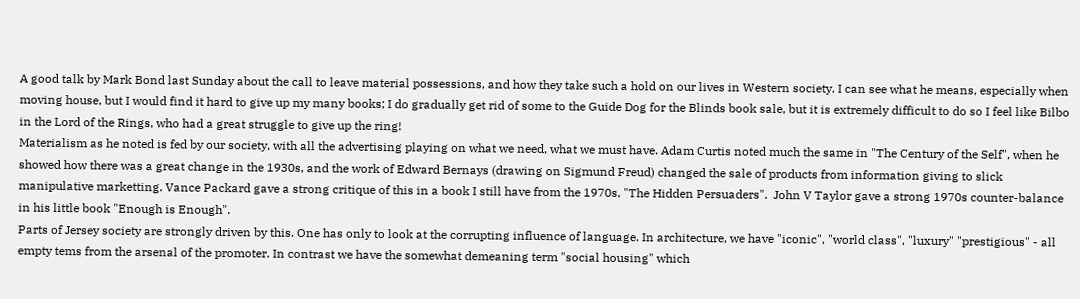A good talk by Mark Bond last Sunday about the call to leave material possessions, and how they take such a hold on our lives in Western society. I can see what he means, especially when moving house, but I would find it hard to give up my many books; I do gradually get rid of some to the Guide Dog for the Blinds book sale, but it is extremely difficult to do so I feel like Bilbo in the Lord of the Rings, who had a great struggle to give up the ring!
Materialism as he noted is fed by our society, with all the advertising playing on what we need, what we must have. Adam Curtis noted much the same in "The Century of the Self", when he showed how there was a great change in the 1930s, and the work of Edward Bernays (drawing on Sigmund Freud) changed the sale of products from information giving to slick manipulative marketting. Vance Packard gave a strong critique of this in a book I still have from the 1970s, "The Hidden Persuaders".  John V Taylor gave a strong 1970s counter-balance in his little book "Enough is Enough".
Parts of Jersey society are strongly driven by this. One has only to look at the corrupting influence of language. In architecture, we have "iconic", "world class", "luxury" "prestigious" - all empty tems from the arsenal of the promoter. In contrast we have the somewhat demeaning term "social housing" which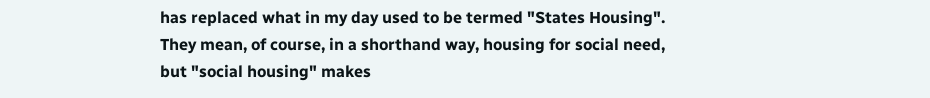has replaced what in my day used to be termed "States Housing". They mean, of course, in a shorthand way, housing for social need, but "social housing" makes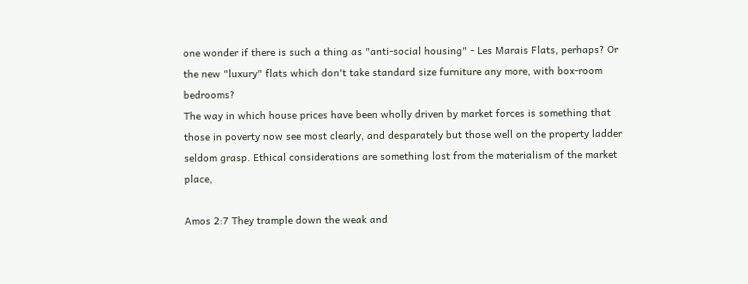one wonder if there is such a thing as "anti-social housing" - Les Marais Flats, perhaps? Or the new "luxury" flats which don't take standard size furniture any more, with box-room bedrooms?
The way in which house prices have been wholly driven by market forces is something that those in poverty now see most clearly, and desparately but those well on the property ladder seldom grasp. Ethical considerations are something lost from the materialism of the market place,

Amos 2:7 They trample down the weak and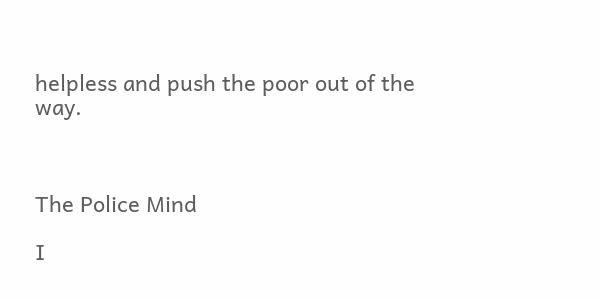helpless and push the poor out of the way.



The Police Mind

I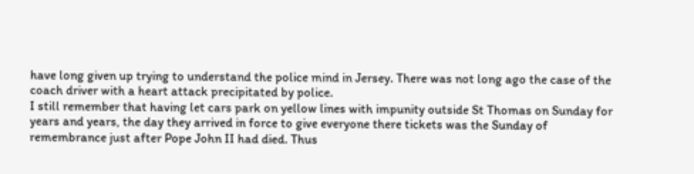have long given up trying to understand the police mind in Jersey. There was not long ago the case of the coach driver with a heart attack precipitated by police.
I still remember that having let cars park on yellow lines with impunity outside St Thomas on Sunday for years and years, the day they arrived in force to give everyone there tickets was the Sunday of remembrance just after Pope John II had died. Thus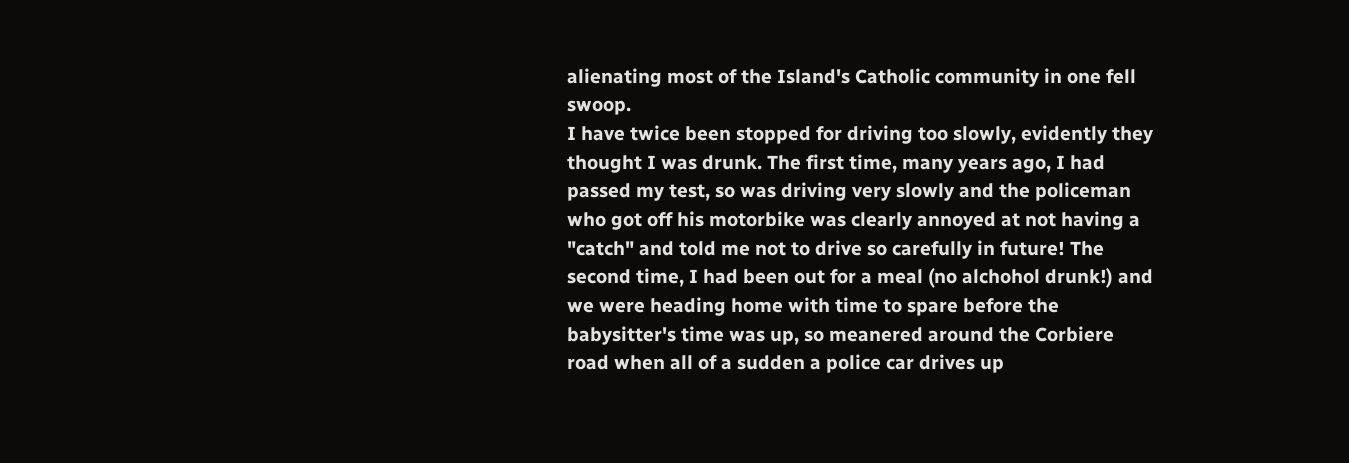alienating most of the Island's Catholic community in one fell swoop.
I have twice been stopped for driving too slowly, evidently they thought I was drunk. The first time, many years ago, I had passed my test, so was driving very slowly and the policeman who got off his motorbike was clearly annoyed at not having a "catch" and told me not to drive so carefully in future! The second time, I had been out for a meal (no alchohol drunk!) and we were heading home with time to spare before the babysitter's time was up, so meanered around the Corbiere road when all of a sudden a police car drives up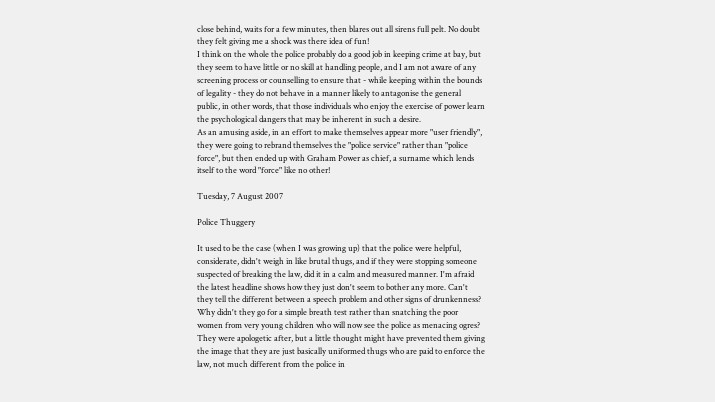close behind, waits for a few minutes, then blares out all sirens full pelt. No doubt they felt giving me a shock was there idea of fun!
I think on the whole the police probably do a good job in keeping crime at bay, but they seem to have little or no skill at handling people, and I am not aware of any screening process or counselling to ensure that - while keeping within the bounds of legality - they do not behave in a manner likely to antagonise the general public, in other words, that those individuals who enjoy the exercise of power learn the psychological dangers that may be inherent in such a desire.
As an amusing aside, in an effort to make themselves appear more "user friendly", they were going to rebrand themselves the "police service" rather than "police force", but then ended up with Graham Power as chief, a surname which lends itself to the word "force" like no other!

Tuesday, 7 August 2007

Police Thuggery

It used to be the case (when I was growing up) that the police were helpful, considerate, didn't weigh in like brutal thugs, and if they were stopping someone suspected of breaking the law, did it in a calm and measured manner. I'm afraid the latest headline shows how they just don't seem to bother any more. Can't they tell the different between a speech problem and other signs of drunkenness? Why didn't they go for a simple breath test rather than snatching the poor women from very young children who will now see the police as menacing ogres? They were apologetic after, but a little thought might have prevented them giving the image that they are just basically uniformed thugs who are paid to enforce the law, not much different from the police in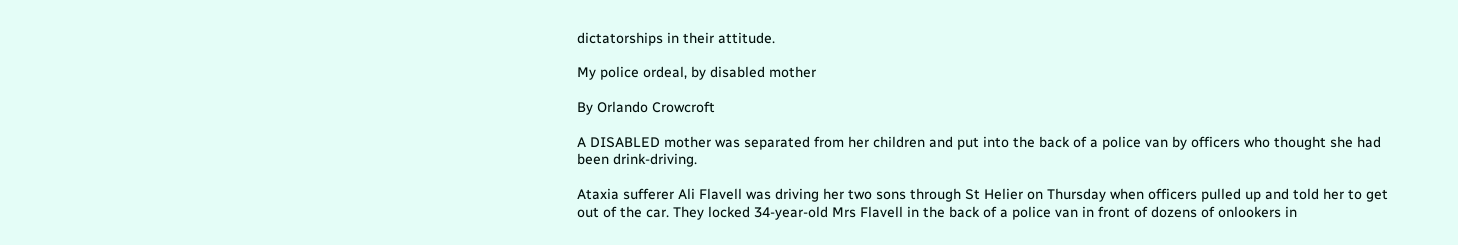dictatorships in their attitude.

My police ordeal, by disabled mother

By Orlando Crowcroft

A DISABLED mother was separated from her children and put into the back of a police van by officers who thought she had been drink-driving.

Ataxia sufferer Ali Flavell was driving her two sons through St Helier on Thursday when officers pulled up and told her to get out of the car. They locked 34-year-old Mrs Flavell in the back of a police van in front of dozens of onlookers in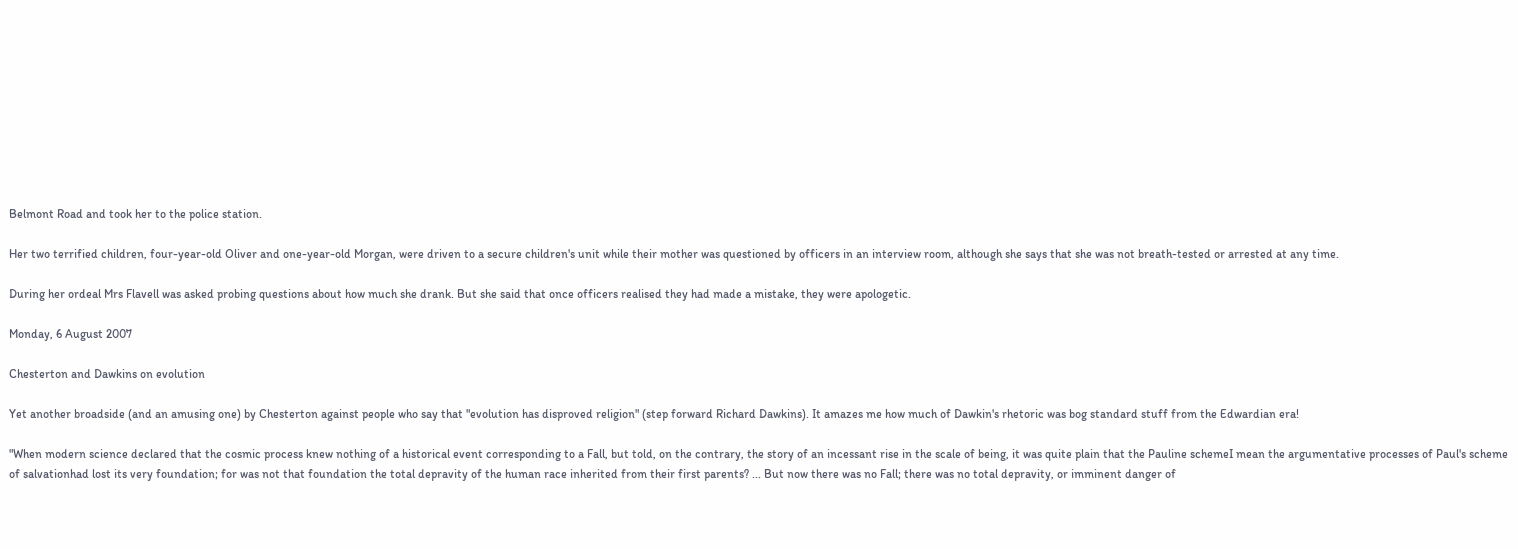Belmont Road and took her to the police station.

Her two terrified children, four-year-old Oliver and one-year-old Morgan, were driven to a secure children's unit while their mother was questioned by officers in an interview room, although she says that she was not breath-tested or arrested at any time.

During her ordeal Mrs Flavell was asked probing questions about how much she drank. But she said that once officers realised they had made a mistake, they were apologetic.

Monday, 6 August 2007

Chesterton and Dawkins on evolution

Yet another broadside (and an amusing one) by Chesterton against people who say that "evolution has disproved religion" (step forward Richard Dawkins). It amazes me how much of Dawkin's rhetoric was bog standard stuff from the Edwardian era!

"When modern science declared that the cosmic process knew nothing of a historical event corresponding to a Fall, but told, on the contrary, the story of an incessant rise in the scale of being, it was quite plain that the Pauline schemeI mean the argumentative processes of Paul's scheme of salvationhad lost its very foundation; for was not that foundation the total depravity of the human race inherited from their first parents? ... But now there was no Fall; there was no total depravity, or imminent danger of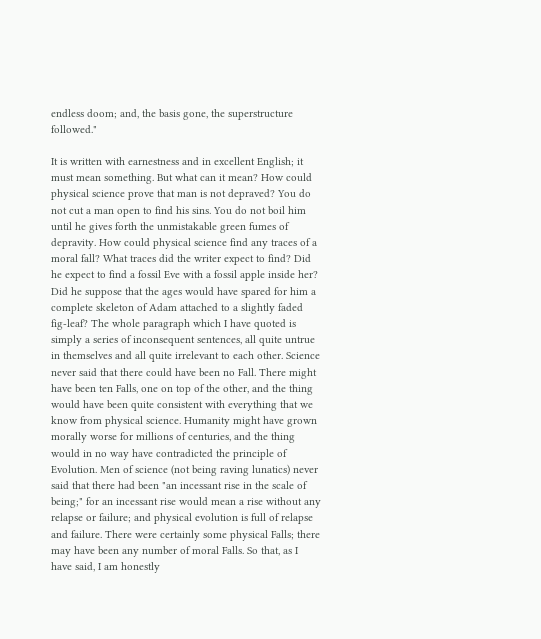endless doom; and, the basis gone, the superstructure followed."

It is written with earnestness and in excellent English; it must mean something. But what can it mean? How could physical science prove that man is not depraved? You do not cut a man open to find his sins. You do not boil him until he gives forth the unmistakable green fumes of depravity. How could physical science find any traces of a moral fall? What traces did the writer expect to find? Did he expect to find a fossil Eve with a fossil apple inside her? Did he suppose that the ages would have spared for him a complete skeleton of Adam attached to a slightly faded fig-leaf? The whole paragraph which I have quoted is simply a series of inconsequent sentences, all quite untrue in themselves and all quite irrelevant to each other. Science never said that there could have been no Fall. There might have been ten Falls, one on top of the other, and the thing would have been quite consistent with everything that we know from physical science. Humanity might have grown morally worse for millions of centuries, and the thing would in no way have contradicted the principle of Evolution. Men of science (not being raving lunatics) never said that there had been "an incessant rise in the scale of being;" for an incessant rise would mean a rise without any relapse or failure; and physical evolution is full of relapse and failure. There were certainly some physical Falls; there may have been any number of moral Falls. So that, as I have said, I am honestly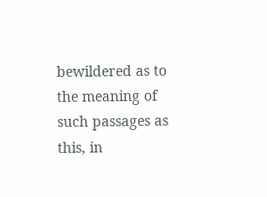bewildered as to the meaning of such passages as this, in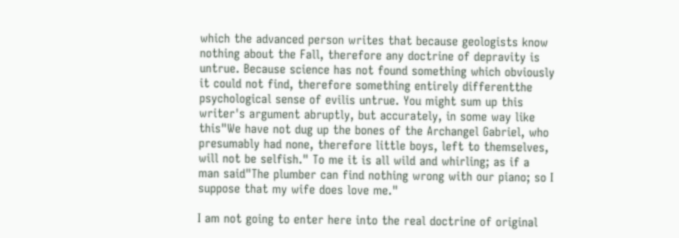which the advanced person writes that because geologists know nothing about the Fall, therefore any doctrine of depravity is untrue. Because science has not found something which obviously it could not find, therefore something entirely differentthe psychological sense of evilis untrue. You might sum up this writer's argument abruptly, but accurately, in some way like this"We have not dug up the bones of the Archangel Gabriel, who presumably had none, therefore little boys, left to themselves, will not be selfish." To me it is all wild and whirling; as if a man said"The plumber can find nothing wrong with our piano; so I suppose that my wife does love me."

I am not going to enter here into the real doctrine of original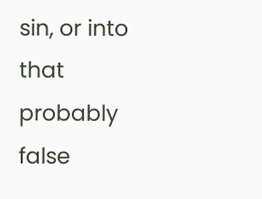sin, or into that probably false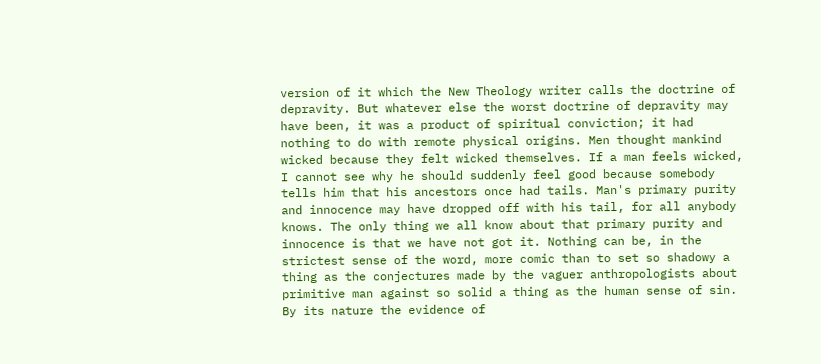version of it which the New Theology writer calls the doctrine of depravity. But whatever else the worst doctrine of depravity may have been, it was a product of spiritual conviction; it had nothing to do with remote physical origins. Men thought mankind wicked because they felt wicked themselves. If a man feels wicked, I cannot see why he should suddenly feel good because somebody tells him that his ancestors once had tails. Man's primary purity and innocence may have dropped off with his tail, for all anybody knows. The only thing we all know about that primary purity and innocence is that we have not got it. Nothing can be, in the strictest sense of the word, more comic than to set so shadowy a thing as the conjectures made by the vaguer anthropologists about primitive man against so solid a thing as the human sense of sin. By its nature the evidence of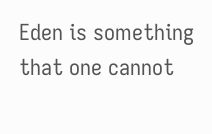Eden is something that one cannot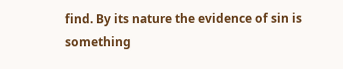find. By its nature the evidence of sin is something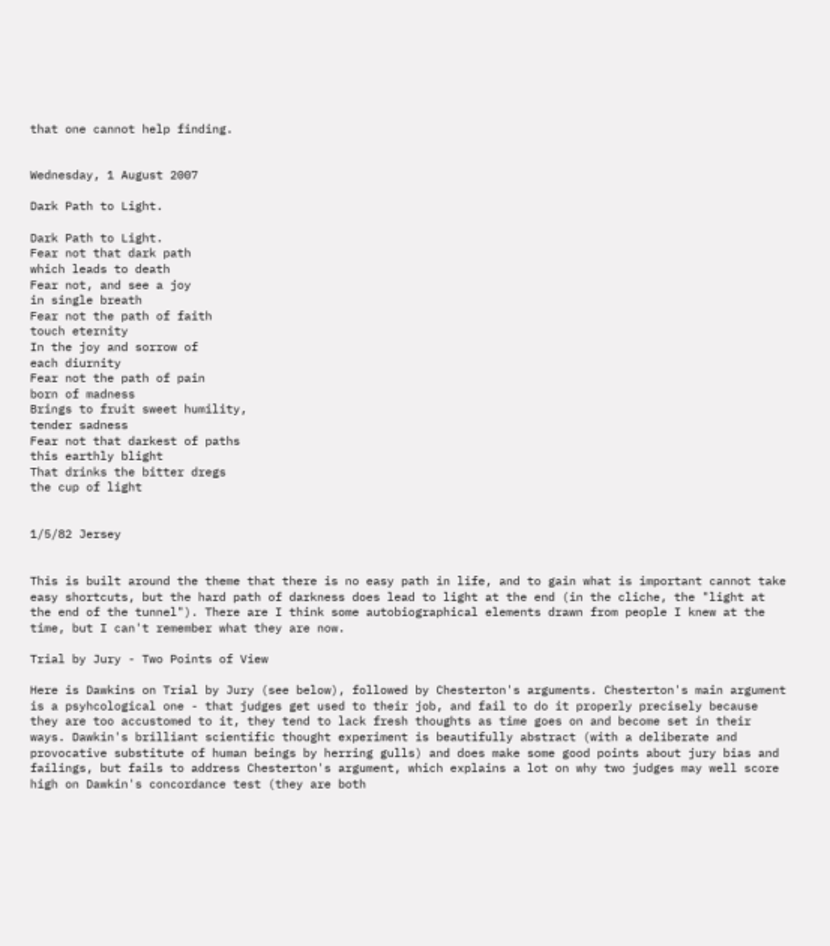that one cannot help finding.


Wednesday, 1 August 2007

Dark Path to Light.

Dark Path to Light.
Fear not that dark path
which leads to death
Fear not, and see a joy
in single breath
Fear not the path of faith
touch eternity
In the joy and sorrow of
each diurnity
Fear not the path of pain
born of madness
Brings to fruit sweet humility,
tender sadness
Fear not that darkest of paths
this earthly blight
That drinks the bitter dregs
the cup of light


1/5/82 Jersey


This is built around the theme that there is no easy path in life, and to gain what is important cannot take easy shortcuts, but the hard path of darkness does lead to light at the end (in the cliche, the "light at the end of the tunnel"). There are I think some autobiographical elements drawn from people I knew at the time, but I can't remember what they are now.

Trial by Jury - Two Points of View

Here is Dawkins on Trial by Jury (see below), followed by Chesterton's arguments. Chesterton's main argument is a psyhcological one - that judges get used to their job, and fail to do it properly precisely because they are too accustomed to it, they tend to lack fresh thoughts as time goes on and become set in their ways. Dawkin's brilliant scientific thought experiment is beautifully abstract (with a deliberate and provocative substitute of human beings by herring gulls) and does make some good points about jury bias and failings, but fails to address Chesterton's argument, which explains a lot on why two judges may well score high on Dawkin's concordance test (they are both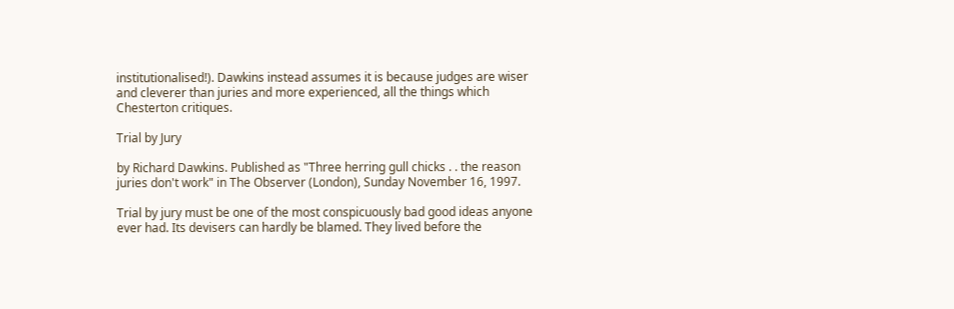institutionalised!). Dawkins instead assumes it is because judges are wiser and cleverer than juries and more experienced, all the things which Chesterton critiques.

Trial by Jury

by Richard Dawkins. Published as "Three herring gull chicks . . the reason juries don't work" in The Observer (London), Sunday November 16, 1997.

Trial by jury must be one of the most conspicuously bad good ideas anyone ever had. Its devisers can hardly be blamed. They lived before the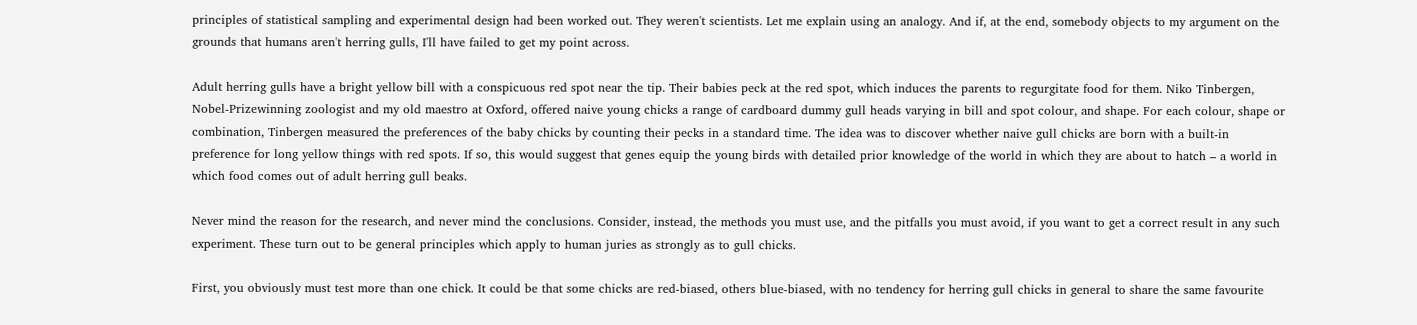principles of statistical sampling and experimental design had been worked out. They weren't scientists. Let me explain using an analogy. And if, at the end, somebody objects to my argument on the grounds that humans aren't herring gulls, I'll have failed to get my point across.

Adult herring gulls have a bright yellow bill with a conspicuous red spot near the tip. Their babies peck at the red spot, which induces the parents to regurgitate food for them. Niko Tinbergen, Nobel-Prizewinning zoologist and my old maestro at Oxford, offered naive young chicks a range of cardboard dummy gull heads varying in bill and spot colour, and shape. For each colour, shape or combination, Tinbergen measured the preferences of the baby chicks by counting their pecks in a standard time. The idea was to discover whether naive gull chicks are born with a built-in preference for long yellow things with red spots. If so, this would suggest that genes equip the young birds with detailed prior knowledge of the world in which they are about to hatch – a world in which food comes out of adult herring gull beaks.

Never mind the reason for the research, and never mind the conclusions. Consider, instead, the methods you must use, and the pitfalls you must avoid, if you want to get a correct result in any such experiment. These turn out to be general principles which apply to human juries as strongly as to gull chicks.

First, you obviously must test more than one chick. It could be that some chicks are red-biased, others blue-biased, with no tendency for herring gull chicks in general to share the same favourite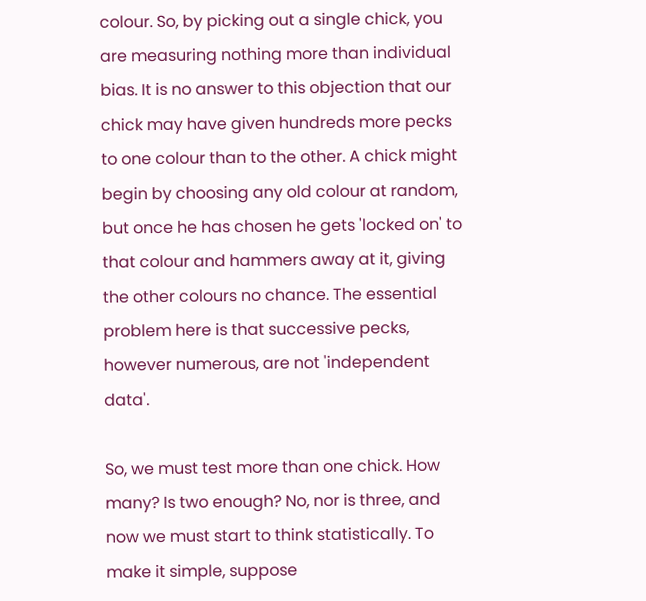colour. So, by picking out a single chick, you are measuring nothing more than individual bias. It is no answer to this objection that our chick may have given hundreds more pecks to one colour than to the other. A chick might begin by choosing any old colour at random, but once he has chosen he gets 'locked on' to that colour and hammers away at it, giving the other colours no chance. The essential problem here is that successive pecks, however numerous, are not 'independent data'.

So, we must test more than one chick. How many? Is two enough? No, nor is three, and now we must start to think statistically. To make it simple, suppose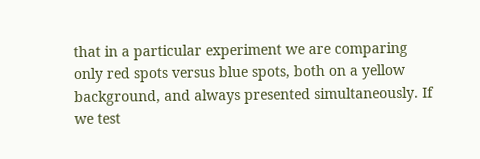that in a particular experiment we are comparing only red spots versus blue spots, both on a yellow background, and always presented simultaneously. If we test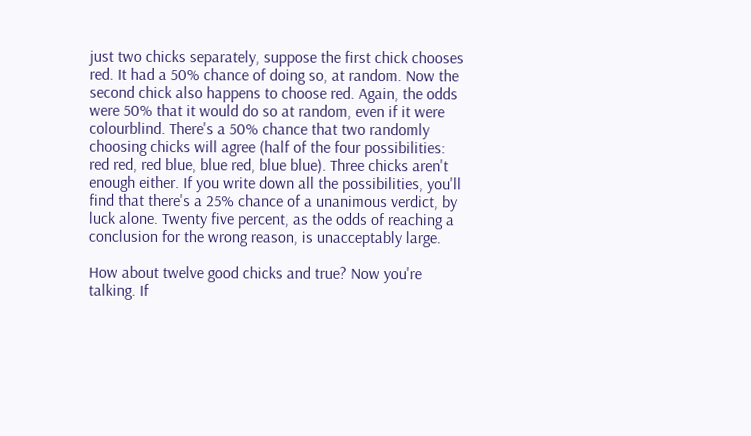just two chicks separately, suppose the first chick chooses red. It had a 50% chance of doing so, at random. Now the second chick also happens to choose red. Again, the odds were 50% that it would do so at random, even if it were colourblind. There's a 50% chance that two randomly choosing chicks will agree (half of the four possibilities: red red, red blue, blue red, blue blue). Three chicks aren't enough either. If you write down all the possibilities, you'll find that there's a 25% chance of a unanimous verdict, by luck alone. Twenty five percent, as the odds of reaching a conclusion for the wrong reason, is unacceptably large.

How about twelve good chicks and true? Now you're talking. If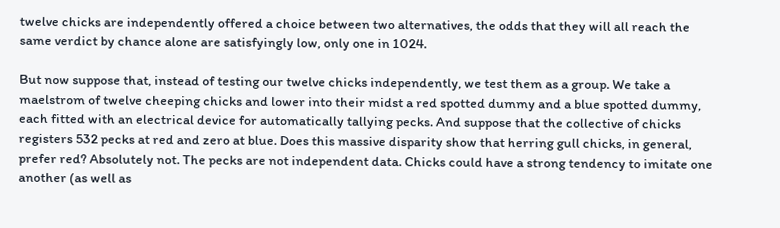twelve chicks are independently offered a choice between two alternatives, the odds that they will all reach the same verdict by chance alone are satisfyingly low, only one in 1024.

But now suppose that, instead of testing our twelve chicks independently, we test them as a group. We take a maelstrom of twelve cheeping chicks and lower into their midst a red spotted dummy and a blue spotted dummy, each fitted with an electrical device for automatically tallying pecks. And suppose that the collective of chicks registers 532 pecks at red and zero at blue. Does this massive disparity show that herring gull chicks, in general, prefer red? Absolutely not. The pecks are not independent data. Chicks could have a strong tendency to imitate one another (as well as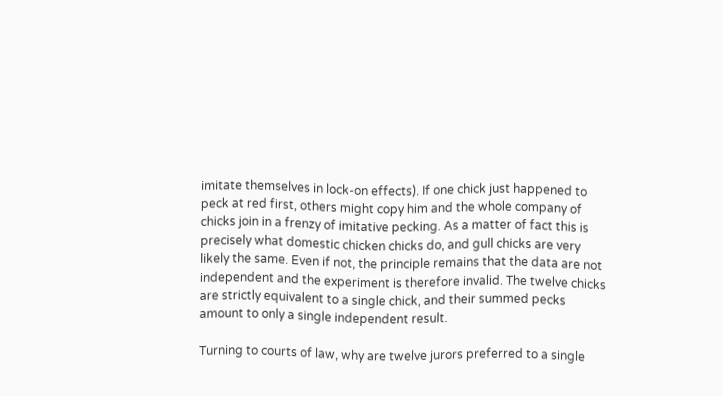imitate themselves in lock-on effects). If one chick just happened to peck at red first, others might copy him and the whole company of chicks join in a frenzy of imitative pecking. As a matter of fact this is precisely what domestic chicken chicks do, and gull chicks are very likely the same. Even if not, the principle remains that the data are not independent and the experiment is therefore invalid. The twelve chicks are strictly equivalent to a single chick, and their summed pecks amount to only a single independent result.

Turning to courts of law, why are twelve jurors preferred to a single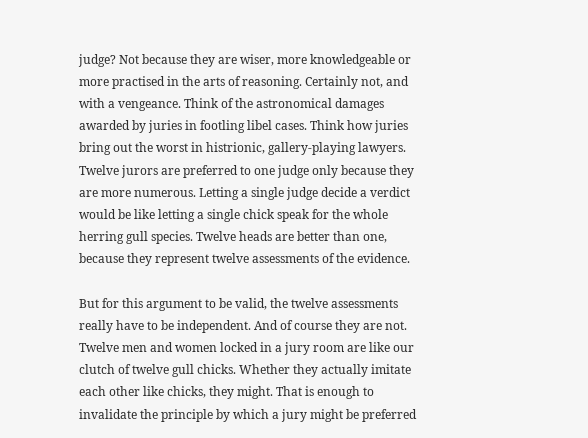judge? Not because they are wiser, more knowledgeable or more practised in the arts of reasoning. Certainly not, and with a vengeance. Think of the astronomical damages awarded by juries in footling libel cases. Think how juries bring out the worst in histrionic, gallery-playing lawyers. Twelve jurors are preferred to one judge only because they are more numerous. Letting a single judge decide a verdict would be like letting a single chick speak for the whole herring gull species. Twelve heads are better than one, because they represent twelve assessments of the evidence.

But for this argument to be valid, the twelve assessments really have to be independent. And of course they are not. Twelve men and women locked in a jury room are like our clutch of twelve gull chicks. Whether they actually imitate each other like chicks, they might. That is enough to invalidate the principle by which a jury might be preferred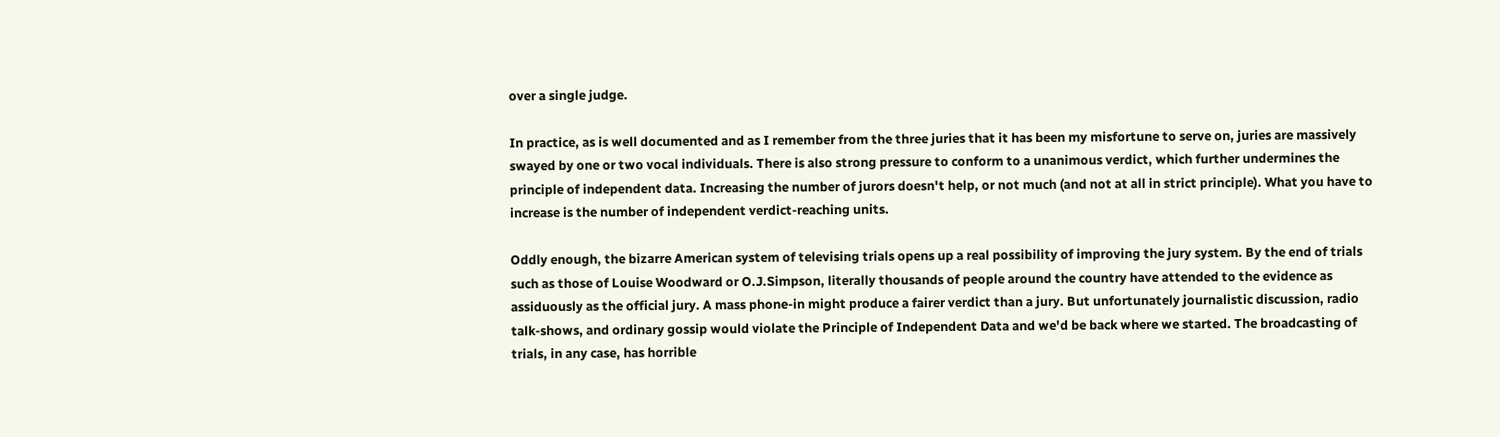over a single judge.

In practice, as is well documented and as I remember from the three juries that it has been my misfortune to serve on, juries are massively swayed by one or two vocal individuals. There is also strong pressure to conform to a unanimous verdict, which further undermines the principle of independent data. Increasing the number of jurors doesn't help, or not much (and not at all in strict principle). What you have to increase is the number of independent verdict-reaching units.

Oddly enough, the bizarre American system of televising trials opens up a real possibility of improving the jury system. By the end of trials such as those of Louise Woodward or O.J.Simpson, literally thousands of people around the country have attended to the evidence as assiduously as the official jury. A mass phone-in might produce a fairer verdict than a jury. But unfortunately journalistic discussion, radio talk-shows, and ordinary gossip would violate the Principle of Independent Data and we'd be back where we started. The broadcasting of trials, in any case, has horrible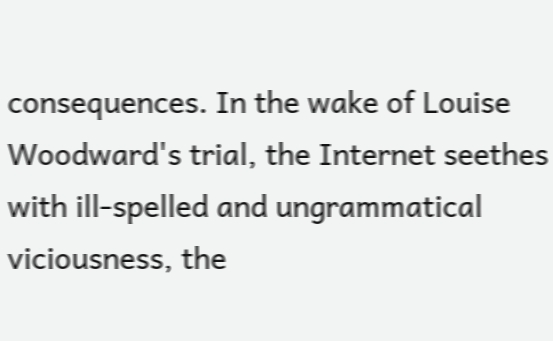consequences. In the wake of Louise Woodward's trial, the Internet seethes with ill-spelled and ungrammatical viciousness, the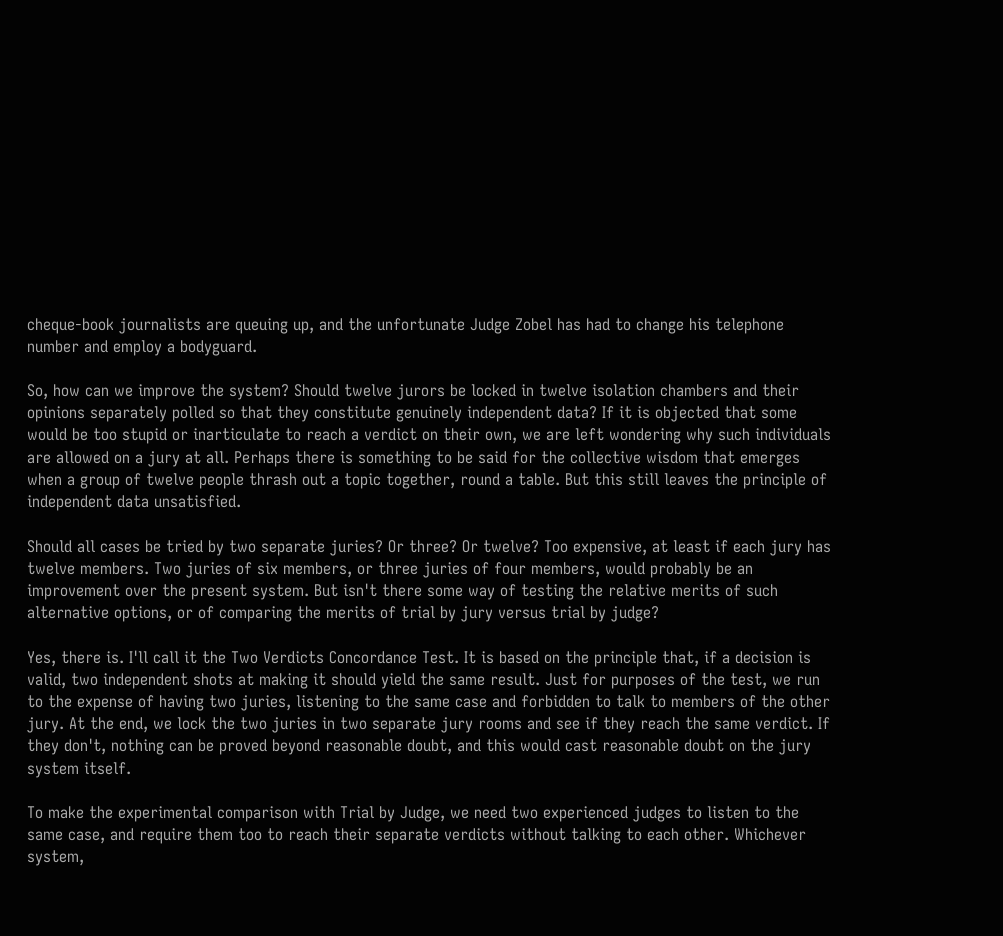cheque-book journalists are queuing up, and the unfortunate Judge Zobel has had to change his telephone number and employ a bodyguard.

So, how can we improve the system? Should twelve jurors be locked in twelve isolation chambers and their opinions separately polled so that they constitute genuinely independent data? If it is objected that some would be too stupid or inarticulate to reach a verdict on their own, we are left wondering why such individuals are allowed on a jury at all. Perhaps there is something to be said for the collective wisdom that emerges when a group of twelve people thrash out a topic together, round a table. But this still leaves the principle of independent data unsatisfied.

Should all cases be tried by two separate juries? Or three? Or twelve? Too expensive, at least if each jury has twelve members. Two juries of six members, or three juries of four members, would probably be an improvement over the present system. But isn't there some way of testing the relative merits of such alternative options, or of comparing the merits of trial by jury versus trial by judge?

Yes, there is. I'll call it the Two Verdicts Concordance Test. It is based on the principle that, if a decision is valid, two independent shots at making it should yield the same result. Just for purposes of the test, we run to the expense of having two juries, listening to the same case and forbidden to talk to members of the other jury. At the end, we lock the two juries in two separate jury rooms and see if they reach the same verdict. If they don't, nothing can be proved beyond reasonable doubt, and this would cast reasonable doubt on the jury system itself.

To make the experimental comparison with Trial by Judge, we need two experienced judges to listen to the same case, and require them too to reach their separate verdicts without talking to each other. Whichever system,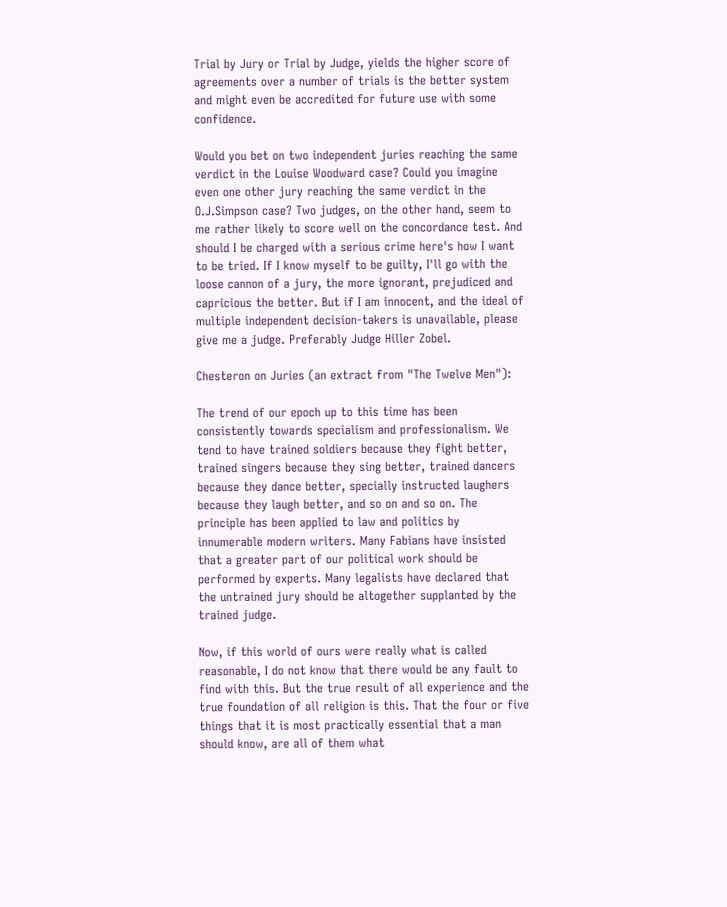Trial by Jury or Trial by Judge, yields the higher score of agreements over a number of trials is the better system and might even be accredited for future use with some confidence.

Would you bet on two independent juries reaching the same verdict in the Louise Woodward case? Could you imagine even one other jury reaching the same verdict in the O.J.Simpson case? Two judges, on the other hand, seem to me rather likely to score well on the concordance test. And should I be charged with a serious crime here's how I want to be tried. If I know myself to be guilty, I'll go with the loose cannon of a jury, the more ignorant, prejudiced and capricious the better. But if I am innocent, and the ideal of multiple independent decision-takers is unavailable, please give me a judge. Preferably Judge Hiller Zobel.

Chesteron on Juries (an extract from "The Twelve Men"):

The trend of our epoch up to this time has been consistently towards specialism and professionalism. We tend to have trained soldiers because they fight better, trained singers because they sing better, trained dancers because they dance better, specially instructed laughers because they laugh better, and so on and so on. The principle has been applied to law and politics by innumerable modern writers. Many Fabians have insisted that a greater part of our political work should be performed by experts. Many legalists have declared that the untrained jury should be altogether supplanted by the trained judge.

Now, if this world of ours were really what is called reasonable, I do not know that there would be any fault to find with this. But the true result of all experience and the true foundation of all religion is this. That the four or five things that it is most practically essential that a man should know, are all of them what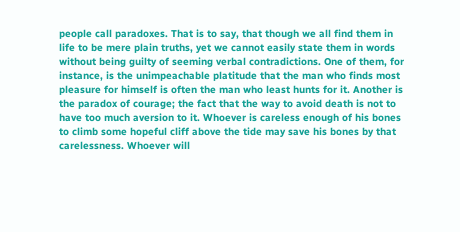people call paradoxes. That is to say, that though we all find them in life to be mere plain truths, yet we cannot easily state them in words without being guilty of seeming verbal contradictions. One of them, for instance, is the unimpeachable platitude that the man who finds most pleasure for himself is often the man who least hunts for it. Another is the paradox of courage; the fact that the way to avoid death is not to have too much aversion to it. Whoever is careless enough of his bones to climb some hopeful cliff above the tide may save his bones by that carelessness. Whoever will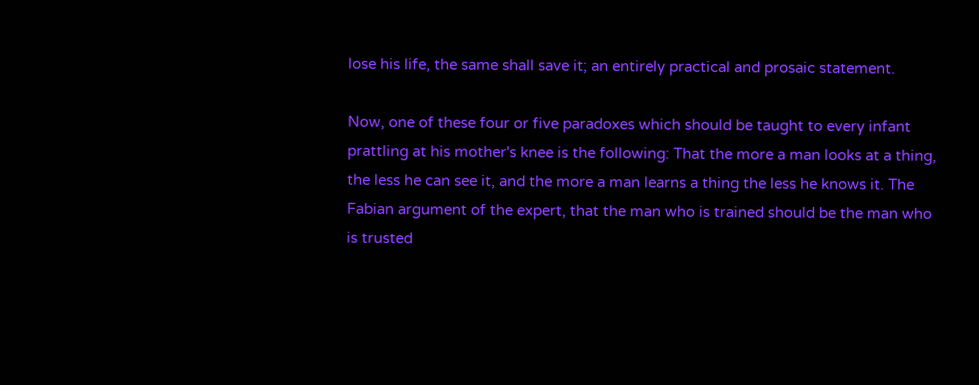lose his life, the same shall save it; an entirely practical and prosaic statement.

Now, one of these four or five paradoxes which should be taught to every infant prattling at his mother's knee is the following: That the more a man looks at a thing, the less he can see it, and the more a man learns a thing the less he knows it. The Fabian argument of the expert, that the man who is trained should be the man who is trusted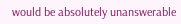would be absolutely unanswerable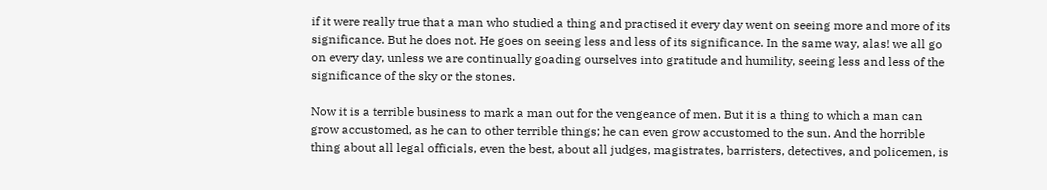if it were really true that a man who studied a thing and practised it every day went on seeing more and more of its significance. But he does not. He goes on seeing less and less of its significance. In the same way, alas! we all go on every day, unless we are continually goading ourselves into gratitude and humility, seeing less and less of the significance of the sky or the stones.

Now it is a terrible business to mark a man out for the vengeance of men. But it is a thing to which a man can grow accustomed, as he can to other terrible things; he can even grow accustomed to the sun. And the horrible thing about all legal officials, even the best, about all judges, magistrates, barristers, detectives, and policemen, is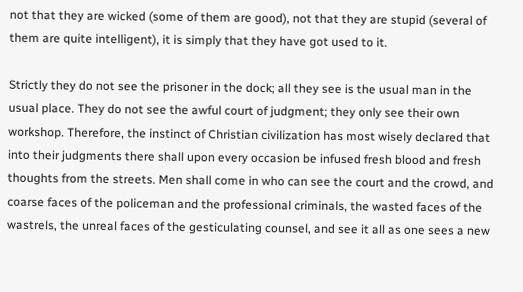not that they are wicked (some of them are good), not that they are stupid (several of them are quite intelligent), it is simply that they have got used to it.

Strictly they do not see the prisoner in the dock; all they see is the usual man in the usual place. They do not see the awful court of judgment; they only see their own workshop. Therefore, the instinct of Christian civilization has most wisely declared that into their judgments there shall upon every occasion be infused fresh blood and fresh thoughts from the streets. Men shall come in who can see the court and the crowd, and coarse faces of the policeman and the professional criminals, the wasted faces of the wastrels, the unreal faces of the gesticulating counsel, and see it all as one sees a new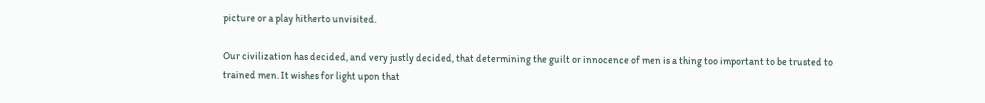picture or a play hitherto unvisited.

Our civilization has decided, and very justly decided, that determining the guilt or innocence of men is a thing too important to be trusted to trained men. It wishes for light upon that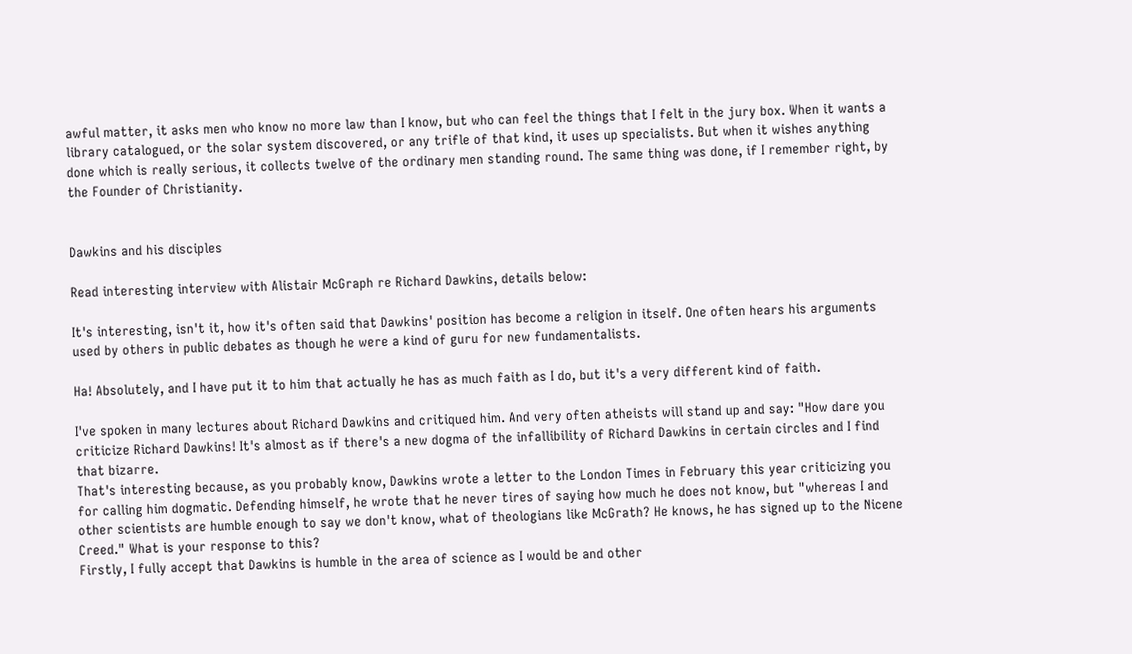awful matter, it asks men who know no more law than I know, but who can feel the things that I felt in the jury box. When it wants a library catalogued, or the solar system discovered, or any trifle of that kind, it uses up specialists. But when it wishes anything done which is really serious, it collects twelve of the ordinary men standing round. The same thing was done, if I remember right, by the Founder of Christianity.


Dawkins and his disciples

Read interesting interview with Alistair McGraph re Richard Dawkins, details below:

It's interesting, isn't it, how it's often said that Dawkins' position has become a religion in itself. One often hears his arguments used by others in public debates as though he were a kind of guru for new fundamentalists.

Ha! Absolutely, and I have put it to him that actually he has as much faith as I do, but it's a very different kind of faith.

I've spoken in many lectures about Richard Dawkins and critiqued him. And very often atheists will stand up and say: "How dare you criticize Richard Dawkins! It's almost as if there's a new dogma of the infallibility of Richard Dawkins in certain circles and I find that bizarre.
That's interesting because, as you probably know, Dawkins wrote a letter to the London Times in February this year criticizing you for calling him dogmatic. Defending himself, he wrote that he never tires of saying how much he does not know, but "whereas I and other scientists are humble enough to say we don't know, what of theologians like McGrath? He knows, he has signed up to the Nicene Creed." What is your response to this?
Firstly, I fully accept that Dawkins is humble in the area of science as I would be and other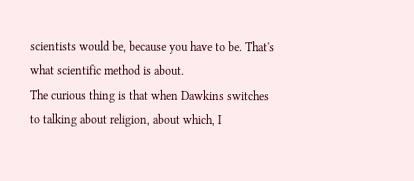scientists would be, because you have to be. That's what scientific method is about.
The curious thing is that when Dawkins switches to talking about religion, about which, I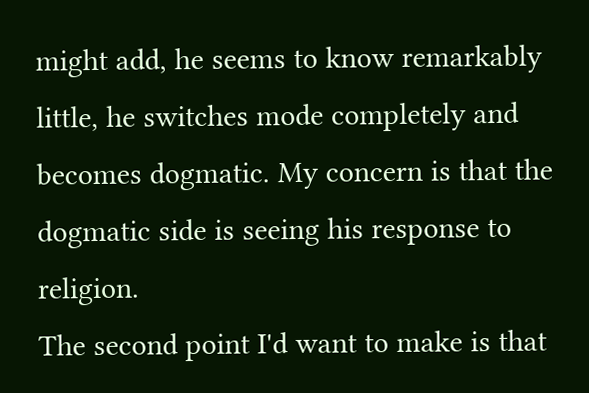might add, he seems to know remarkably little, he switches mode completely and becomes dogmatic. My concern is that the dogmatic side is seeing his response to religion.
The second point I'd want to make is that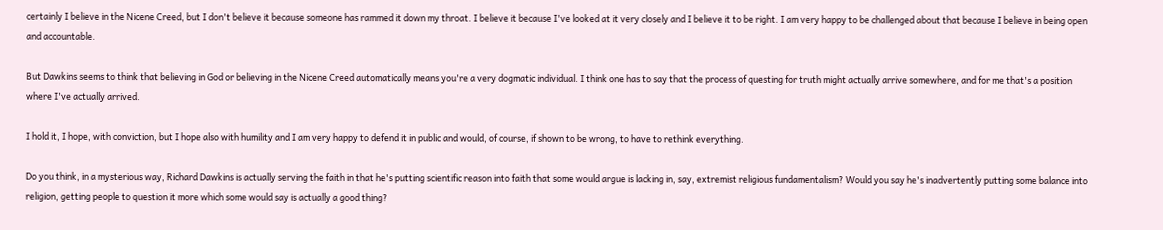certainly I believe in the Nicene Creed, but I don't believe it because someone has rammed it down my throat. I believe it because I've looked at it very closely and I believe it to be right. I am very happy to be challenged about that because I believe in being open and accountable.

But Dawkins seems to think that believing in God or believing in the Nicene Creed automatically means you're a very dogmatic individual. I think one has to say that the process of questing for truth might actually arrive somewhere, and for me that's a position where I've actually arrived.

I hold it, I hope, with conviction, but I hope also with humility and I am very happy to defend it in public and would, of course, if shown to be wrong, to have to rethink everything.

Do you think, in a mysterious way, Richard Dawkins is actually serving the faith in that he's putting scientific reason into faith that some would argue is lacking in, say, extremist religious fundamentalism? Would you say he's inadvertently putting some balance into religion, getting people to question it more which some would say is actually a good thing?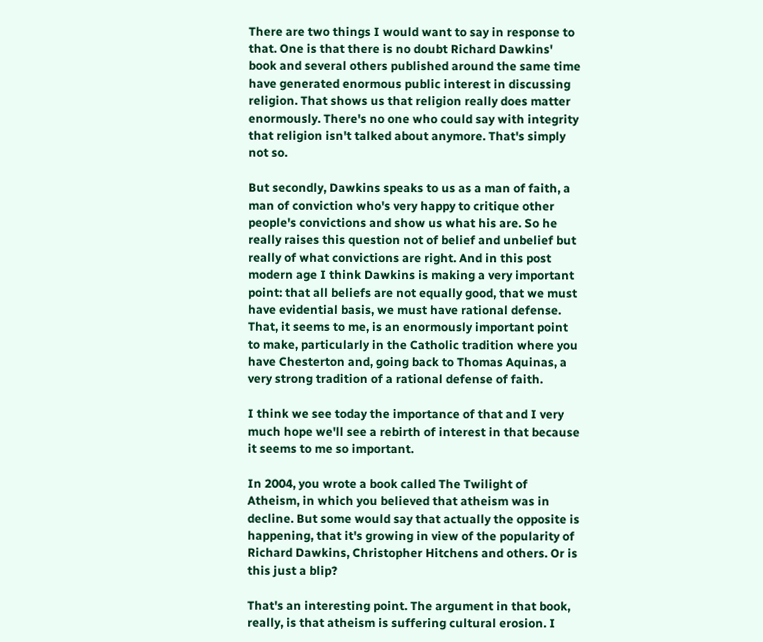There are two things I would want to say in response to that. One is that there is no doubt Richard Dawkins' book and several others published around the same time have generated enormous public interest in discussing religion. That shows us that religion really does matter enormously. There's no one who could say with integrity that religion isn't talked about anymore. That's simply not so.

But secondly, Dawkins speaks to us as a man of faith, a man of conviction who's very happy to critique other people's convictions and show us what his are. So he really raises this question not of belief and unbelief but really of what convictions are right. And in this post modern age I think Dawkins is making a very important point: that all beliefs are not equally good, that we must have evidential basis, we must have rational defense. That, it seems to me, is an enormously important point to make, particularly in the Catholic tradition where you have Chesterton and, going back to Thomas Aquinas, a very strong tradition of a rational defense of faith.

I think we see today the importance of that and I very much hope we'll see a rebirth of interest in that because it seems to me so important.

In 2004, you wrote a book called The Twilight of Atheism, in which you believed that atheism was in decline. But some would say that actually the opposite is happening, that it's growing in view of the popularity of Richard Dawkins, Christopher Hitchens and others. Or is this just a blip?

That's an interesting point. The argument in that book, really, is that atheism is suffering cultural erosion. I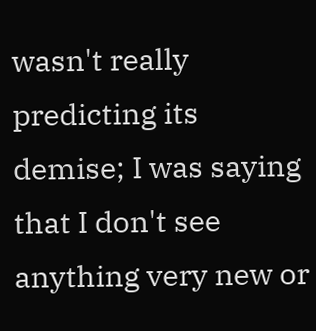wasn't really predicting its demise; I was saying that I don't see anything very new or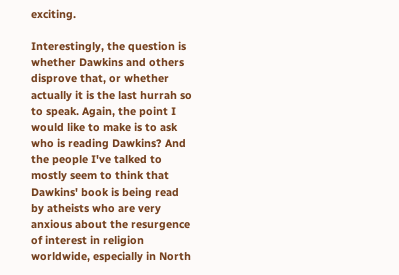exciting.

Interestingly, the question is whether Dawkins and others disprove that, or whether actually it is the last hurrah so to speak. Again, the point I would like to make is to ask who is reading Dawkins? And the people I've talked to mostly seem to think that Dawkins' book is being read by atheists who are very anxious about the resurgence of interest in religion worldwide, especially in North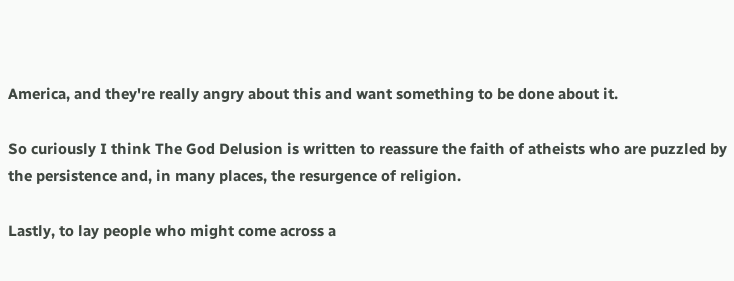America, and they're really angry about this and want something to be done about it.

So curiously I think The God Delusion is written to reassure the faith of atheists who are puzzled by the persistence and, in many places, the resurgence of religion.

Lastly, to lay people who might come across a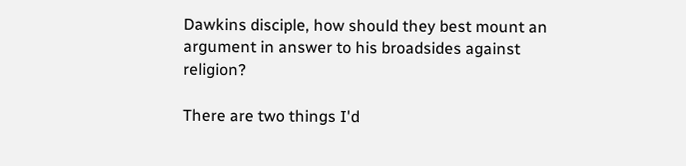Dawkins disciple, how should they best mount an argument in answer to his broadsides against religion?

There are two things I'd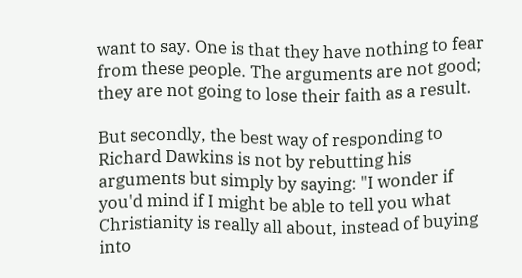want to say. One is that they have nothing to fear from these people. The arguments are not good; they are not going to lose their faith as a result.

But secondly, the best way of responding to Richard Dawkins is not by rebutting his arguments but simply by saying: "I wonder if you'd mind if I might be able to tell you what Christianity is really all about, instead of buying into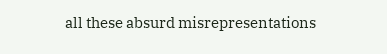all these absurd misrepresentations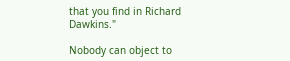that you find in Richard Dawkins."

Nobody can object to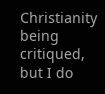Christianity being critiqued, but I do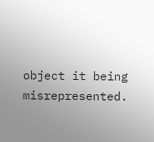object it being misrepresented.